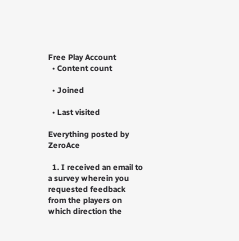Free Play Account
  • Content count

  • Joined

  • Last visited

Everything posted by ZeroAce

  1. I received an email to a survey wherein you requested feedback from the players on which direction the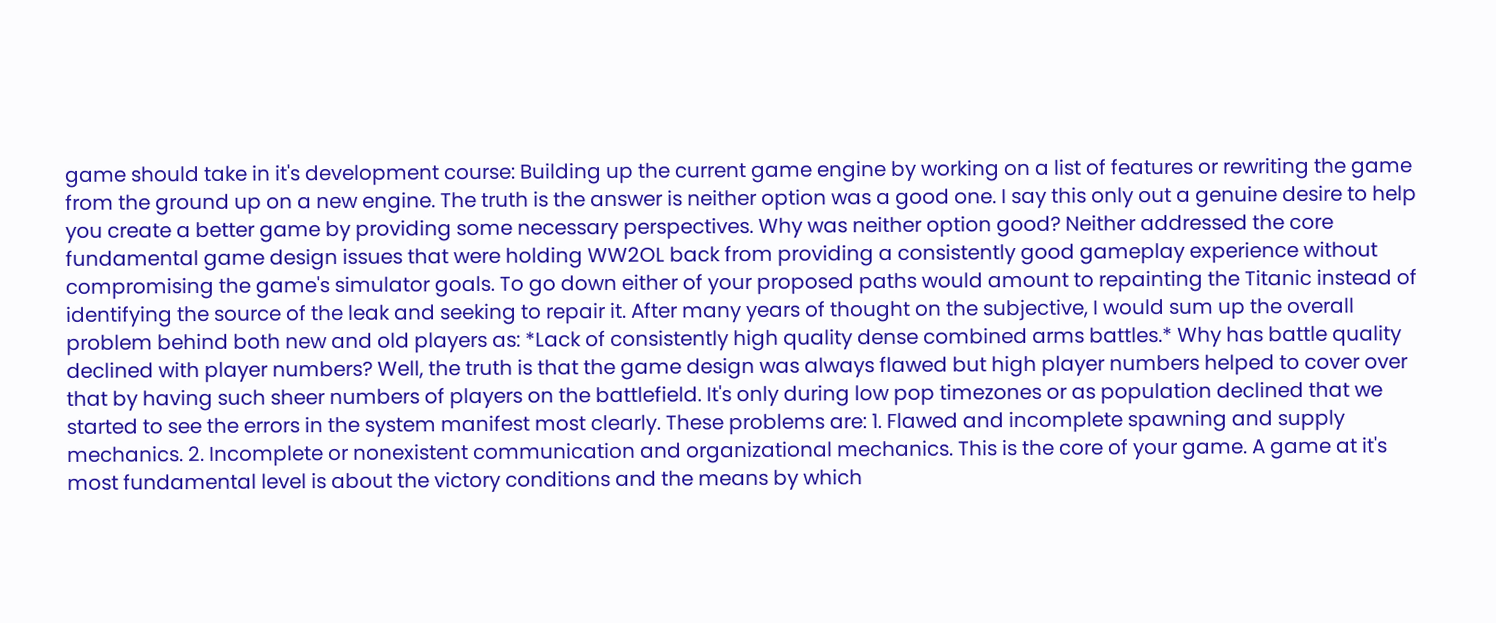game should take in it's development course: Building up the current game engine by working on a list of features or rewriting the game from the ground up on a new engine. The truth is the answer is neither option was a good one. I say this only out a genuine desire to help you create a better game by providing some necessary perspectives. Why was neither option good? Neither addressed the core fundamental game design issues that were holding WW2OL back from providing a consistently good gameplay experience without compromising the game's simulator goals. To go down either of your proposed paths would amount to repainting the Titanic instead of identifying the source of the leak and seeking to repair it. After many years of thought on the subjective, I would sum up the overall problem behind both new and old players as: *Lack of consistently high quality dense combined arms battles.* Why has battle quality declined with player numbers? Well, the truth is that the game design was always flawed but high player numbers helped to cover over that by having such sheer numbers of players on the battlefield. It's only during low pop timezones or as population declined that we started to see the errors in the system manifest most clearly. These problems are: 1. Flawed and incomplete spawning and supply mechanics. 2. Incomplete or nonexistent communication and organizational mechanics. This is the core of your game. A game at it's most fundamental level is about the victory conditions and the means by which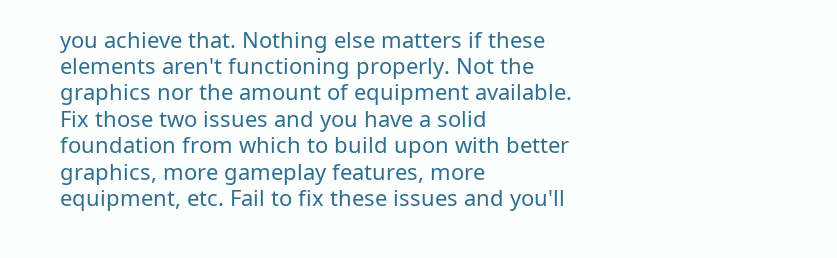you achieve that. Nothing else matters if these elements aren't functioning properly. Not the graphics nor the amount of equipment available. Fix those two issues and you have a solid foundation from which to build upon with better graphics, more gameplay features, more equipment, etc. Fail to fix these issues and you'll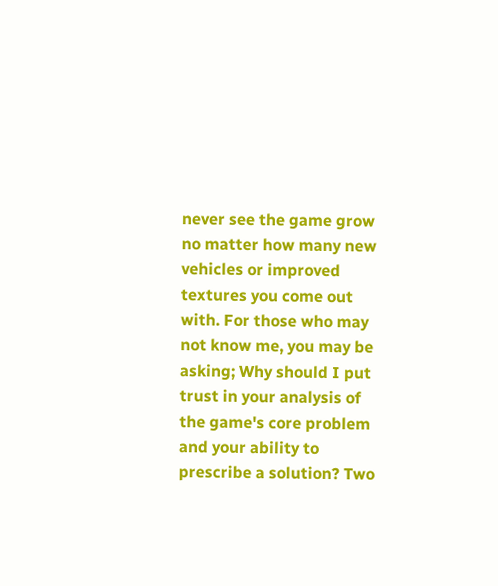never see the game grow no matter how many new vehicles or improved textures you come out with. For those who may not know me, you may be asking; Why should I put trust in your analysis of the game's core problem and your ability to prescribe a solution? Two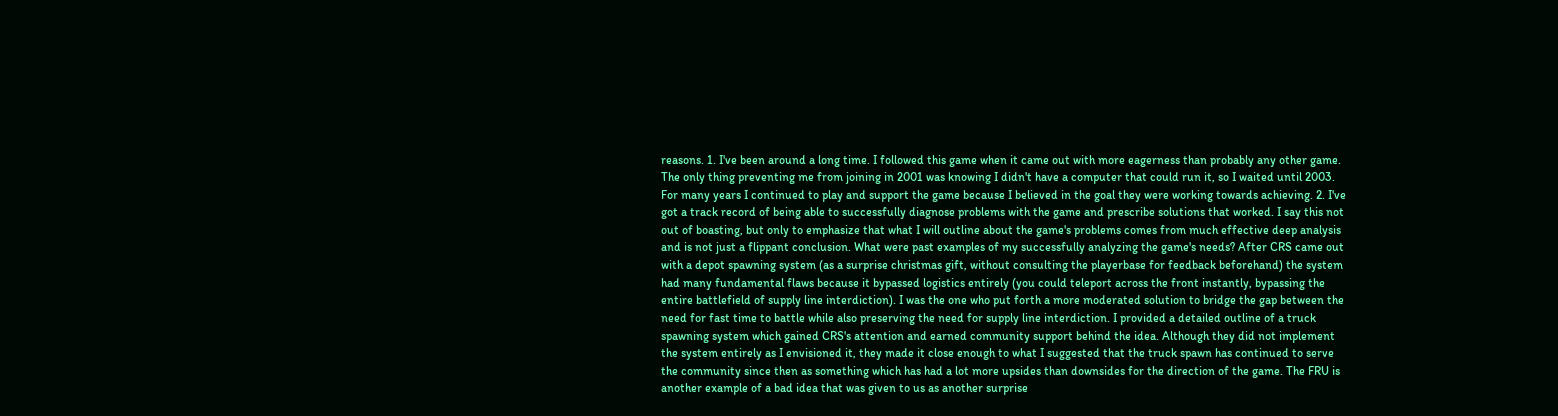reasons. 1. I've been around a long time. I followed this game when it came out with more eagerness than probably any other game. The only thing preventing me from joining in 2001 was knowing I didn't have a computer that could run it, so I waited until 2003. For many years I continued to play and support the game because I believed in the goal they were working towards achieving. 2. I've got a track record of being able to successfully diagnose problems with the game and prescribe solutions that worked. I say this not out of boasting, but only to emphasize that what I will outline about the game's problems comes from much effective deep analysis and is not just a flippant conclusion. What were past examples of my successfully analyzing the game's needs? After CRS came out with a depot spawning system (as a surprise christmas gift, without consulting the playerbase for feedback beforehand) the system had many fundamental flaws because it bypassed logistics entirely (you could teleport across the front instantly, bypassing the entire battlefield of supply line interdiction). I was the one who put forth a more moderated solution to bridge the gap between the need for fast time to battle while also preserving the need for supply line interdiction. I provided a detailed outline of a truck spawning system which gained CRS's attention and earned community support behind the idea. Although they did not implement the system entirely as I envisioned it, they made it close enough to what I suggested that the truck spawn has continued to serve the community since then as something which has had a lot more upsides than downsides for the direction of the game. The FRU is another example of a bad idea that was given to us as another surprise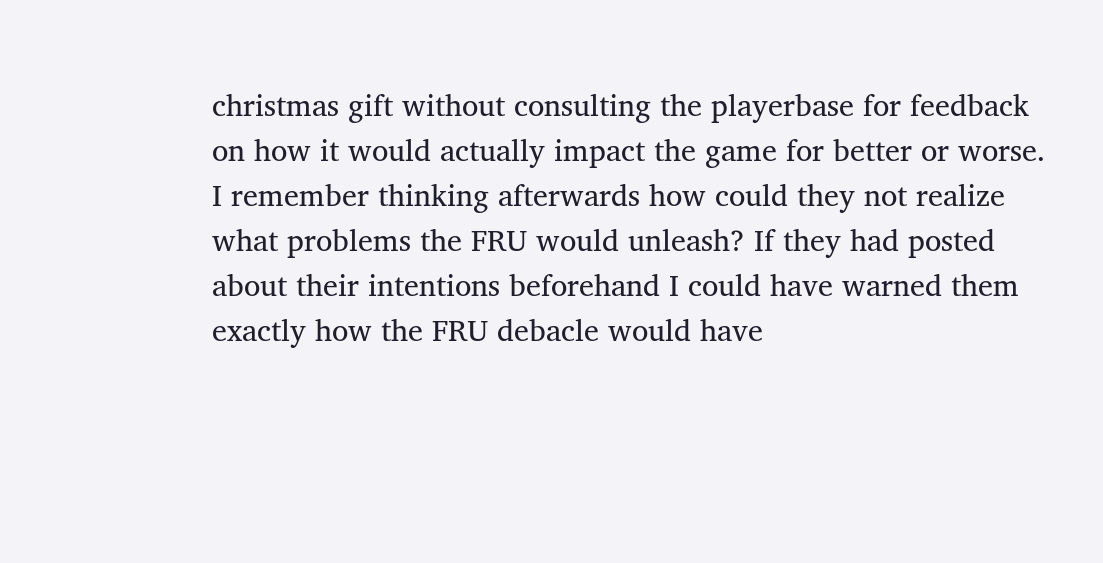christmas gift without consulting the playerbase for feedback on how it would actually impact the game for better or worse. I remember thinking afterwards how could they not realize what problems the FRU would unleash? If they had posted about their intentions beforehand I could have warned them exactly how the FRU debacle would have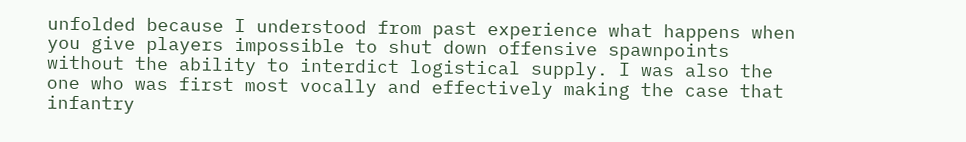unfolded because I understood from past experience what happens when you give players impossible to shut down offensive spawnpoints without the ability to interdict logistical supply. I was also the one who was first most vocally and effectively making the case that infantry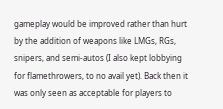gameplay would be improved rather than hurt by the addition of weapons like LMGs, RGs, snipers, and semi-autos (I also kept lobbying for flamethrowers, to no avail yet). Back then it was only seen as acceptable for players to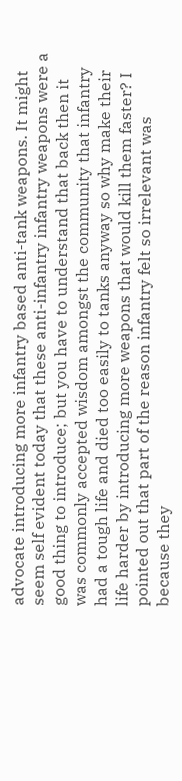advocate introducing more infantry based anti-tank weapons. It might seem self evident today that these anti-infantry infantry weapons were a good thing to introduce; but you have to understand that back then it was commonly accepted wisdom amongst the community that infantry had a tough life and died too easily to tanks anyway so why make their life harder by introducing more weapons that would kill them faster? I pointed out that part of the reason infantry felt so irrelevant was because they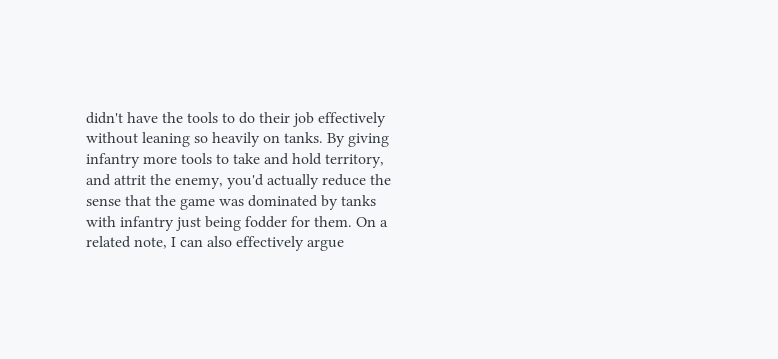didn't have the tools to do their job effectively without leaning so heavily on tanks. By giving infantry more tools to take and hold territory, and attrit the enemy, you'd actually reduce the sense that the game was dominated by tanks with infantry just being fodder for them. On a related note, I can also effectively argue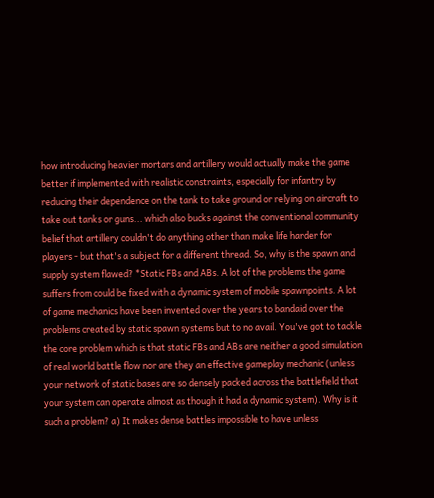how introducing heavier mortars and artillery would actually make the game better if implemented with realistic constraints, especially for infantry by reducing their dependence on the tank to take ground or relying on aircraft to take out tanks or guns... which also bucks against the conventional community belief that artillery couldn't do anything other than make life harder for players - but that's a subject for a different thread. So, why is the spawn and supply system flawed? *Static FBs and ABs. A lot of the problems the game suffers from could be fixed with a dynamic system of mobile spawnpoints. A lot of game mechanics have been invented over the years to bandaid over the problems created by static spawn systems but to no avail. You've got to tackle the core problem which is that static FBs and ABs are neither a good simulation of real world battle flow nor are they an effective gameplay mechanic (unless your network of static bases are so densely packed across the battlefield that your system can operate almost as though it had a dynamic system). Why is it such a problem? a) It makes dense battles impossible to have unless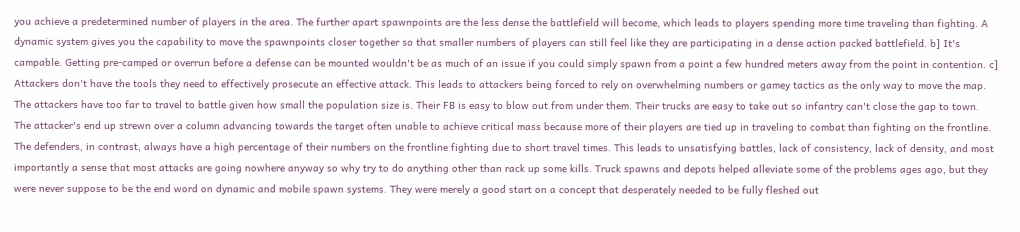you achieve a predetermined number of players in the area. The further apart spawnpoints are the less dense the battlefield will become, which leads to players spending more time traveling than fighting. A dynamic system gives you the capability to move the spawnpoints closer together so that smaller numbers of players can still feel like they are participating in a dense action packed battlefield. b] It's campable. Getting pre-camped or overrun before a defense can be mounted wouldn't be as much of an issue if you could simply spawn from a point a few hundred meters away from the point in contention. c] Attackers don't have the tools they need to effectively prosecute an effective attack. This leads to attackers being forced to rely on overwhelming numbers or gamey tactics as the only way to move the map. The attackers have too far to travel to battle given how small the population size is. Their FB is easy to blow out from under them. Their trucks are easy to take out so infantry can't close the gap to town. The attacker's end up strewn over a column advancing towards the target often unable to achieve critical mass because more of their players are tied up in traveling to combat than fighting on the frontline. The defenders, in contrast, always have a high percentage of their numbers on the frontline fighting due to short travel times. This leads to unsatisfying battles, lack of consistency, lack of density, and most importantly a sense that most attacks are going nowhere anyway so why try to do anything other than rack up some kills. Truck spawns and depots helped alleviate some of the problems ages ago, but they were never suppose to be the end word on dynamic and mobile spawn systems. They were merely a good start on a concept that desperately needed to be fully fleshed out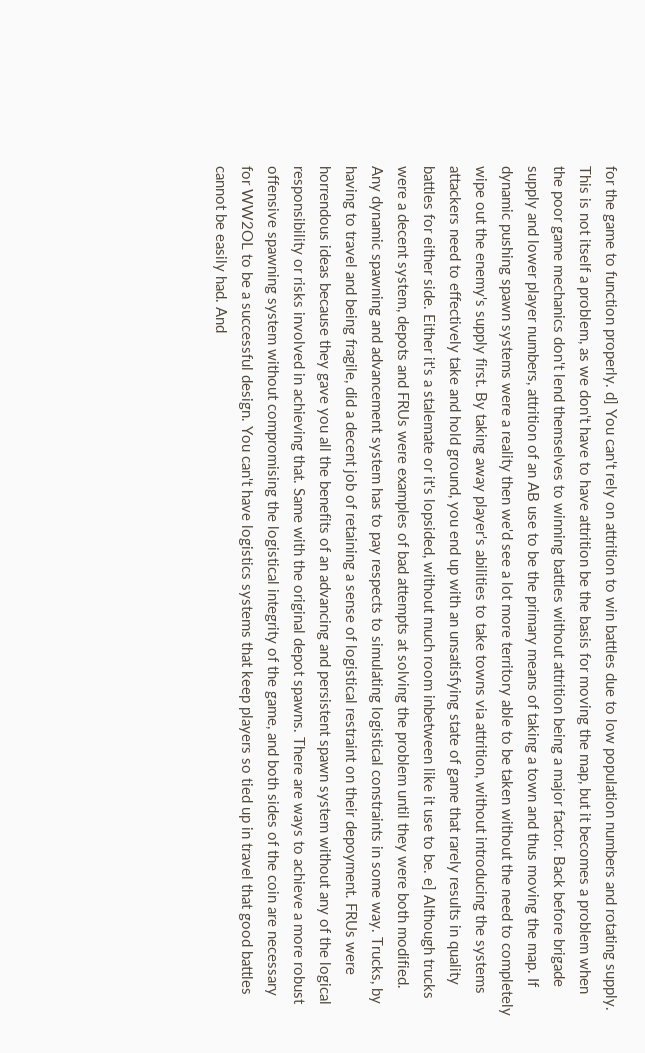for the game to function properly. d] You can't rely on attrition to win battles due to low population numbers and rotating supply. This is not itself a problem, as we don't have to have attrition be the basis for moving the map, but it becomes a problem when the poor game mechanics don't lend themselves to winning battles without attrition being a major factor. Back before brigade supply and lower player numbers, attrition of an AB use to be the primary means of taking a town and thus moving the map. If dynamic pushing spawn systems were a reality then we'd see a lot more territory able to be taken without the need to completely wipe out the enemy's supply first. By taking away player's abilities to take towns via attrition, without introducing the systems attackers need to effectively take and hold ground, you end up with an unsatisfying state of game that rarely results in quality battles for either side. Either it's a stalemate or it's lopsided, without much room inbetween like it use to be. e] Although trucks were a decent system, depots and FRUs were examples of bad attempts at solving the problem until they were both modified. Any dynamic spawning and advancement system has to pay respects to simulating logistical constraints in some way. Trucks, by having to travel and being fragile, did a decent job of retaining a sense of logistical restraint on their depoyment. FRUs were horrendous ideas because they gave you all the benefits of an advancing and persistent spawn system without any of the logical responsibility or risks involved in achieving that. Same with the original depot spawns. There are ways to achieve a more robust offensive spawning system without compromising the logistical integrity of the game, and both sides of the coin are necessary for WW2OL to be a successful design. You can't have logistics systems that keep players so tied up in travel that good battles cannot be easily had. And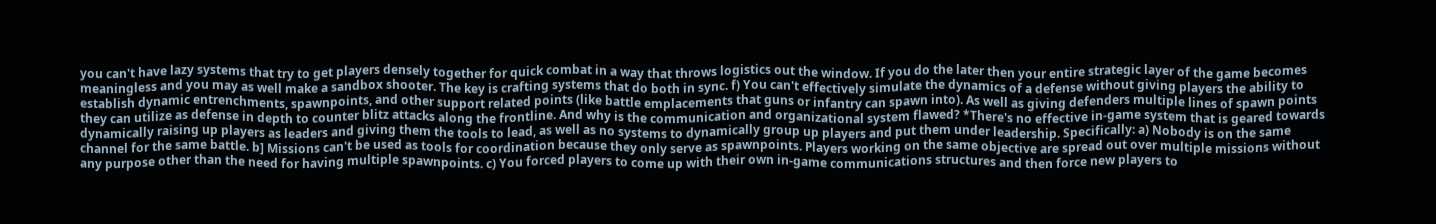you can't have lazy systems that try to get players densely together for quick combat in a way that throws logistics out the window. If you do the later then your entire strategic layer of the game becomes meaningless and you may as well make a sandbox shooter. The key is crafting systems that do both in sync. f) You can't effectively simulate the dynamics of a defense without giving players the ability to establish dynamic entrenchments, spawnpoints, and other support related points (like battle emplacements that guns or infantry can spawn into). As well as giving defenders multiple lines of spawn points they can utilize as defense in depth to counter blitz attacks along the frontline. And why is the communication and organizational system flawed? *There's no effective in-game system that is geared towards dynamically raising up players as leaders and giving them the tools to lead, as well as no systems to dynamically group up players and put them under leadership. Specifically: a) Nobody is on the same channel for the same battle. b] Missions can't be used as tools for coordination because they only serve as spawnpoints. Players working on the same objective are spread out over multiple missions without any purpose other than the need for having multiple spawnpoints. c) You forced players to come up with their own in-game communications structures and then force new players to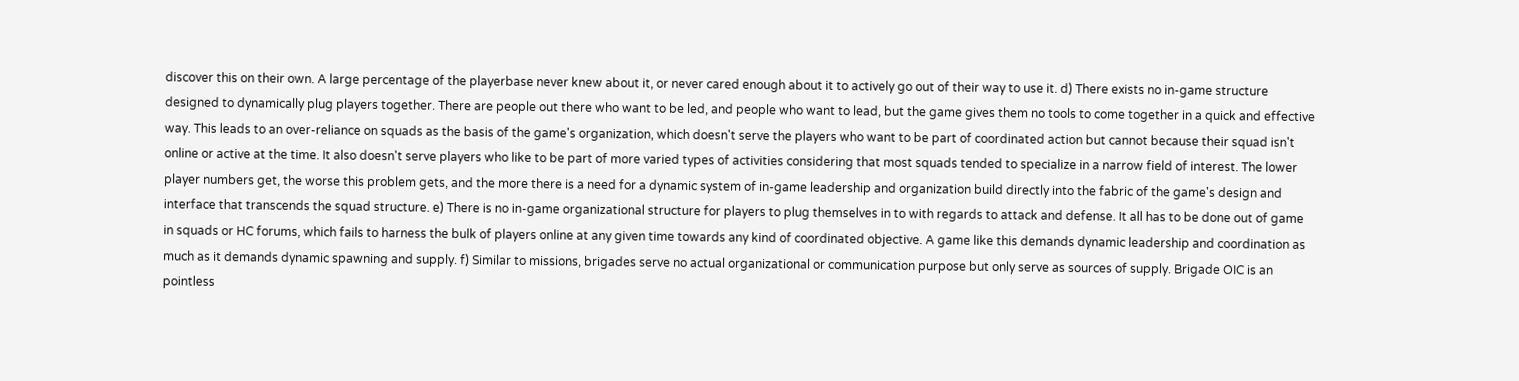discover this on their own. A large percentage of the playerbase never knew about it, or never cared enough about it to actively go out of their way to use it. d) There exists no in-game structure designed to dynamically plug players together. There are people out there who want to be led, and people who want to lead, but the game gives them no tools to come together in a quick and effective way. This leads to an over-reliance on squads as the basis of the game's organization, which doesn't serve the players who want to be part of coordinated action but cannot because their squad isn't online or active at the time. It also doesn't serve players who like to be part of more varied types of activities considering that most squads tended to specialize in a narrow field of interest. The lower player numbers get, the worse this problem gets, and the more there is a need for a dynamic system of in-game leadership and organization build directly into the fabric of the game's design and interface that transcends the squad structure. e) There is no in-game organizational structure for players to plug themselves in to with regards to attack and defense. It all has to be done out of game in squads or HC forums, which fails to harness the bulk of players online at any given time towards any kind of coordinated objective. A game like this demands dynamic leadership and coordination as much as it demands dynamic spawning and supply. f) Similar to missions, brigades serve no actual organizational or communication purpose but only serve as sources of supply. Brigade OIC is an pointless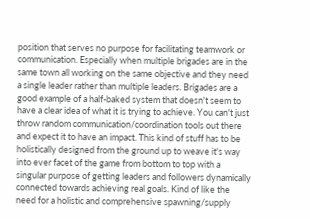position that serves no purpose for facilitating teamwork or communication. Especially when multiple brigades are in the same town all working on the same objective and they need a single leader rather than multiple leaders. Brigades are a good example of a half-baked system that doesn't seem to have a clear idea of what it is trying to achieve. You can't just throw random communication/coordination tools out there and expect it to have an impact. This kind of stuff has to be holistically designed from the ground up to weave it's way into ever facet of the game from bottom to top with a singular purpose of getting leaders and followers dynamically connected towards achieving real goals. Kind of like the need for a holistic and comprehensive spawning/supply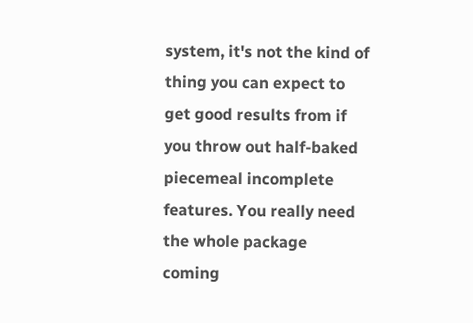system, it's not the kind of thing you can expect to get good results from if you throw out half-baked piecemeal incomplete features. You really need the whole package coming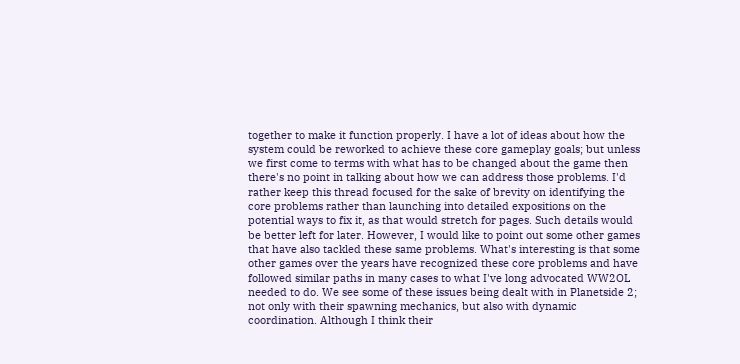together to make it function properly. I have a lot of ideas about how the system could be reworked to achieve these core gameplay goals; but unless we first come to terms with what has to be changed about the game then there's no point in talking about how we can address those problems. I'd rather keep this thread focused for the sake of brevity on identifying the core problems rather than launching into detailed expositions on the potential ways to fix it, as that would stretch for pages. Such details would be better left for later. However, I would like to point out some other games that have also tackled these same problems. What's interesting is that some other games over the years have recognized these core problems and have followed similar paths in many cases to what I've long advocated WW2OL needed to do. We see some of these issues being dealt with in Planetside 2; not only with their spawning mechanics, but also with dynamic coordination. Although I think their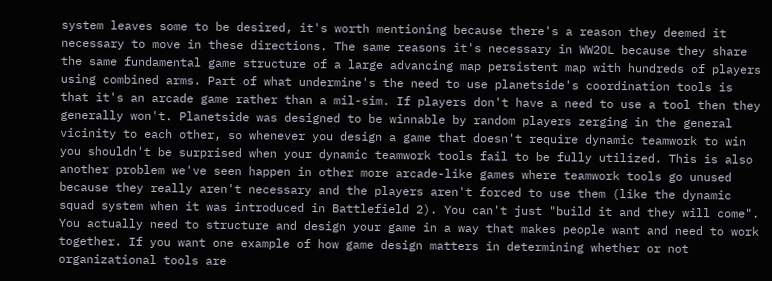system leaves some to be desired, it's worth mentioning because there's a reason they deemed it necessary to move in these directions. The same reasons it's necessary in WW2OL because they share the same fundamental game structure of a large advancing map persistent map with hundreds of players using combined arms. Part of what undermine's the need to use planetside's coordination tools is that it's an arcade game rather than a mil-sim. If players don't have a need to use a tool then they generally won't. Planetside was designed to be winnable by random players zerging in the general vicinity to each other, so whenever you design a game that doesn't require dynamic teamwork to win you shouldn't be surprised when your dynamic teamwork tools fail to be fully utilized. This is also another problem we've seen happen in other more arcade-like games where teamwork tools go unused because they really aren't necessary and the players aren't forced to use them (like the dynamic squad system when it was introduced in Battlefield 2). You can't just "build it and they will come". You actually need to structure and design your game in a way that makes people want and need to work together. If you want one example of how game design matters in determining whether or not organizational tools are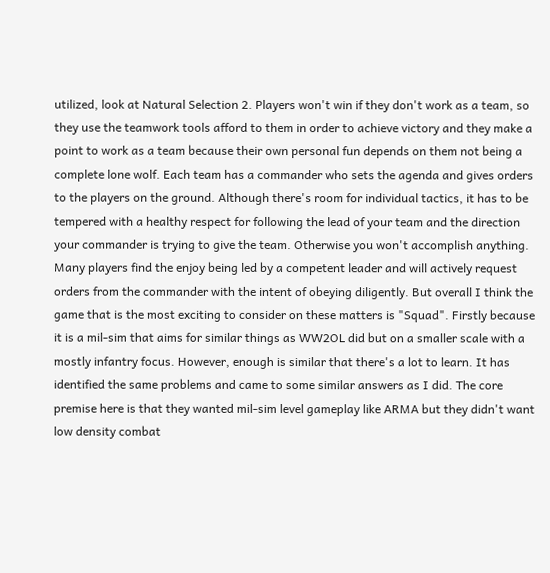utilized, look at Natural Selection 2. Players won't win if they don't work as a team, so they use the teamwork tools afford to them in order to achieve victory and they make a point to work as a team because their own personal fun depends on them not being a complete lone wolf. Each team has a commander who sets the agenda and gives orders to the players on the ground. Although there's room for individual tactics, it has to be tempered with a healthy respect for following the lead of your team and the direction your commander is trying to give the team. Otherwise you won't accomplish anything. Many players find the enjoy being led by a competent leader and will actively request orders from the commander with the intent of obeying diligently. But overall I think the game that is the most exciting to consider on these matters is "Squad". Firstly because it is a mil-sim that aims for similar things as WW2OL did but on a smaller scale with a mostly infantry focus. However, enough is similar that there's a lot to learn. It has identified the same problems and came to some similar answers as I did. The core premise here is that they wanted mil-sim level gameplay like ARMA but they didn't want low density combat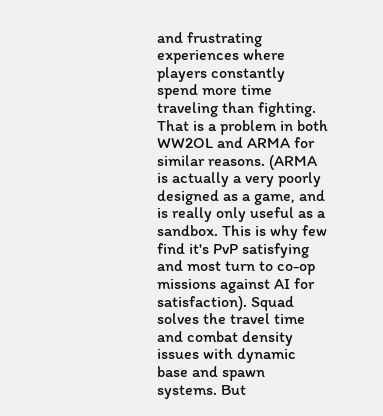and frustrating experiences where players constantly spend more time traveling than fighting. That is a problem in both WW2OL and ARMA for similar reasons. (ARMA is actually a very poorly designed as a game, and is really only useful as a sandbox. This is why few find it's PvP satisfying and most turn to co-op missions against AI for satisfaction). Squad solves the travel time and combat density issues with dynamic base and spawn systems. But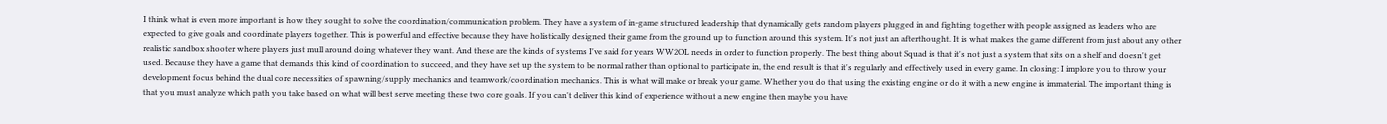I think what is even more important is how they sought to solve the coordination/communication problem. They have a system of in-game structured leadership that dynamically gets random players plugged in and fighting together with people assigned as leaders who are expected to give goals and coordinate players together. This is powerful and effective because they have holistically designed their game from the ground up to function around this system. It's not just an afterthought. It is what makes the game different from just about any other realistic sandbox shooter where players just mull around doing whatever they want. And these are the kinds of systems I've said for years WW2OL needs in order to function properly. The best thing about Squad is that it's not just a system that sits on a shelf and doesn't get used. Because they have a game that demands this kind of coordination to succeed, and they have set up the system to be normal rather than optional to participate in, the end result is that it's regularly and effectively used in every game. In closing: I implore you to throw your development focus behind the dual core necessities of spawning/supply mechanics and teamwork/coordination mechanics. This is what will make or break your game. Whether you do that using the existing engine or do it with a new engine is immaterial. The important thing is that you must analyze which path you take based on what will best serve meeting these two core goals. If you can't deliver this kind of experience without a new engine then maybe you have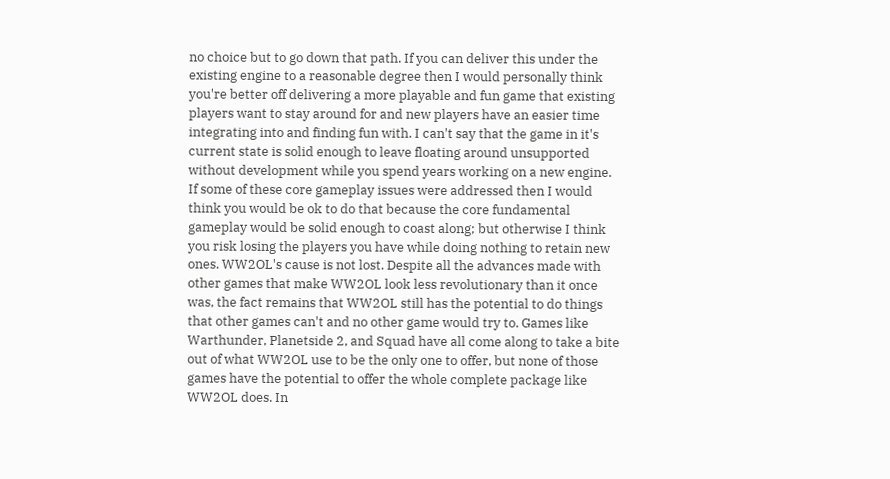no choice but to go down that path. If you can deliver this under the existing engine to a reasonable degree then I would personally think you're better off delivering a more playable and fun game that existing players want to stay around for and new players have an easier time integrating into and finding fun with. I can't say that the game in it's current state is solid enough to leave floating around unsupported without development while you spend years working on a new engine. If some of these core gameplay issues were addressed then I would think you would be ok to do that because the core fundamental gameplay would be solid enough to coast along; but otherwise I think you risk losing the players you have while doing nothing to retain new ones. WW2OL's cause is not lost. Despite all the advances made with other games that make WW2OL look less revolutionary than it once was, the fact remains that WW2OL still has the potential to do things that other games can't and no other game would try to. Games like Warthunder, Planetside 2, and Squad have all come along to take a bite out of what WW2OL use to be the only one to offer, but none of those games have the potential to offer the whole complete package like WW2OL does. In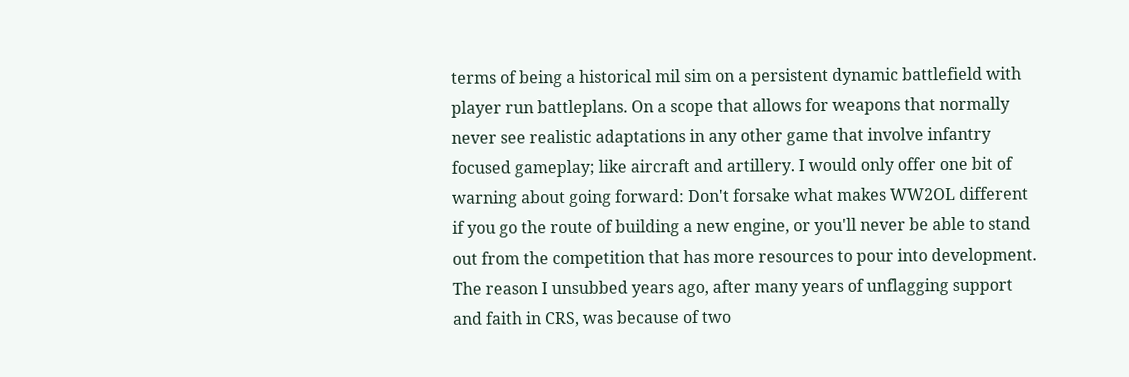terms of being a historical mil sim on a persistent dynamic battlefield with player run battleplans. On a scope that allows for weapons that normally never see realistic adaptations in any other game that involve infantry focused gameplay; like aircraft and artillery. I would only offer one bit of warning about going forward: Don't forsake what makes WW2OL different if you go the route of building a new engine, or you'll never be able to stand out from the competition that has more resources to pour into development. The reason I unsubbed years ago, after many years of unflagging support and faith in CRS, was because of two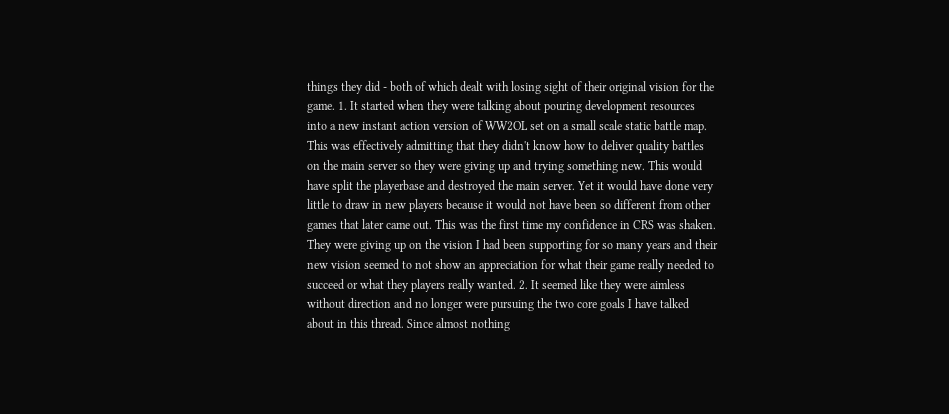things they did - both of which dealt with losing sight of their original vision for the game. 1. It started when they were talking about pouring development resources into a new instant action version of WW2OL set on a small scale static battle map. This was effectively admitting that they didn't know how to deliver quality battles on the main server so they were giving up and trying something new. This would have split the playerbase and destroyed the main server. Yet it would have done very little to draw in new players because it would not have been so different from other games that later came out. This was the first time my confidence in CRS was shaken. They were giving up on the vision I had been supporting for so many years and their new vision seemed to not show an appreciation for what their game really needed to succeed or what they players really wanted. 2. It seemed like they were aimless without direction and no longer were pursuing the two core goals I have talked about in this thread. Since almost nothing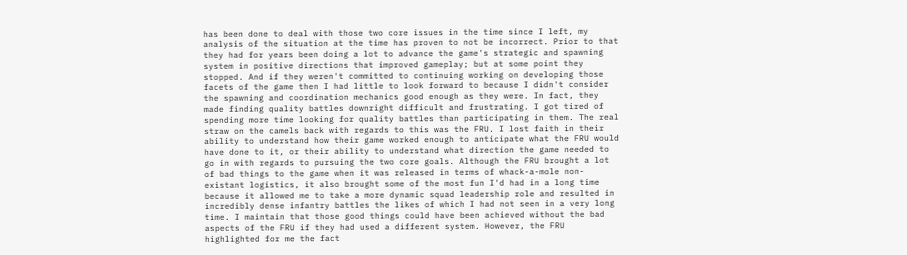has been done to deal with those two core issues in the time since I left, my analysis of the situation at the time has proven to not be incorrect. Prior to that they had for years been doing a lot to advance the game's strategic and spawning system in positive directions that improved gameplay; but at some point they stopped. And if they weren't committed to continuing working on developing those facets of the game then I had little to look forward to because I didn't consider the spawning and coordination mechanics good enough as they were. In fact, they made finding quality battles downright difficult and frustrating. I got tired of spending more time looking for quality battles than participating in them. The real straw on the camels back with regards to this was the FRU. I lost faith in their ability to understand how their game worked enough to anticipate what the FRU would have done to it, or their ability to understand what direction the game needed to go in with regards to pursuing the two core goals. Although the FRU brought a lot of bad things to the game when it was released in terms of whack-a-mole non-existant logistics, it also brought some of the most fun I'd had in a long time because it allowed me to take a more dynamic squad leadership role and resulted in incredibly dense infantry battles the likes of which I had not seen in a very long time. I maintain that those good things could have been achieved without the bad aspects of the FRU if they had used a different system. However, the FRU highlighted for me the fact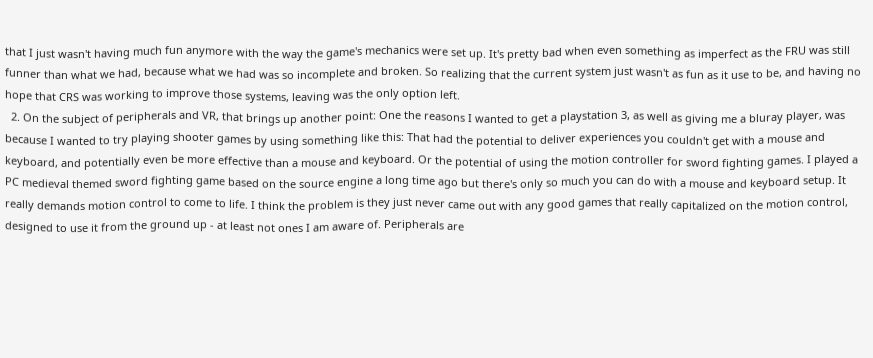that I just wasn't having much fun anymore with the way the game's mechanics were set up. It's pretty bad when even something as imperfect as the FRU was still funner than what we had, because what we had was so incomplete and broken. So realizing that the current system just wasn't as fun as it use to be, and having no hope that CRS was working to improve those systems, leaving was the only option left.
  2. On the subject of peripherals and VR, that brings up another point: One the reasons I wanted to get a playstation 3, as well as giving me a bluray player, was because I wanted to try playing shooter games by using something like this: That had the potential to deliver experiences you couldn't get with a mouse and keyboard, and potentially even be more effective than a mouse and keyboard. Or the potential of using the motion controller for sword fighting games. I played a PC medieval themed sword fighting game based on the source engine a long time ago but there's only so much you can do with a mouse and keyboard setup. It really demands motion control to come to life. I think the problem is they just never came out with any good games that really capitalized on the motion control, designed to use it from the ground up - at least not ones I am aware of. Peripherals are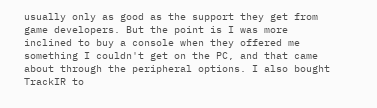usually only as good as the support they get from game developers. But the point is I was more inclined to buy a console when they offered me something I couldn't get on the PC, and that came about through the peripheral options. I also bought TrackIR to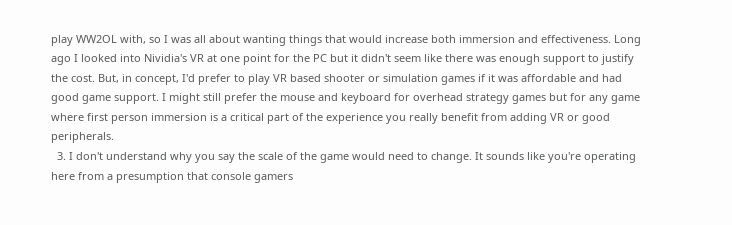play WW2OL with, so I was all about wanting things that would increase both immersion and effectiveness. Long ago I looked into Nividia's VR at one point for the PC but it didn't seem like there was enough support to justify the cost. But, in concept, I'd prefer to play VR based shooter or simulation games if it was affordable and had good game support. I might still prefer the mouse and keyboard for overhead strategy games but for any game where first person immersion is a critical part of the experience you really benefit from adding VR or good peripherals.
  3. I don't understand why you say the scale of the game would need to change. It sounds like you're operating here from a presumption that console gamers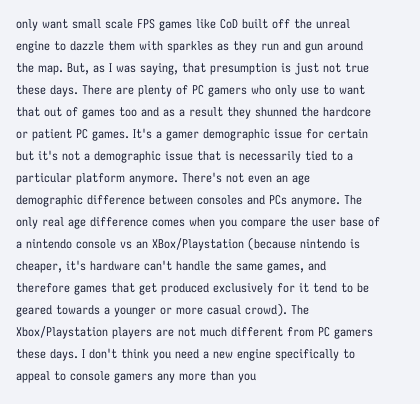only want small scale FPS games like CoD built off the unreal engine to dazzle them with sparkles as they run and gun around the map. But, as I was saying, that presumption is just not true these days. There are plenty of PC gamers who only use to want that out of games too and as a result they shunned the hardcore or patient PC games. It's a gamer demographic issue for certain but it's not a demographic issue that is necessarily tied to a particular platform anymore. There's not even an age demographic difference between consoles and PCs anymore. The only real age difference comes when you compare the user base of a nintendo console vs an XBox/Playstation (because nintendo is cheaper, it's hardware can't handle the same games, and therefore games that get produced exclusively for it tend to be geared towards a younger or more casual crowd). The Xbox/Playstation players are not much different from PC gamers these days. I don't think you need a new engine specifically to appeal to console gamers any more than you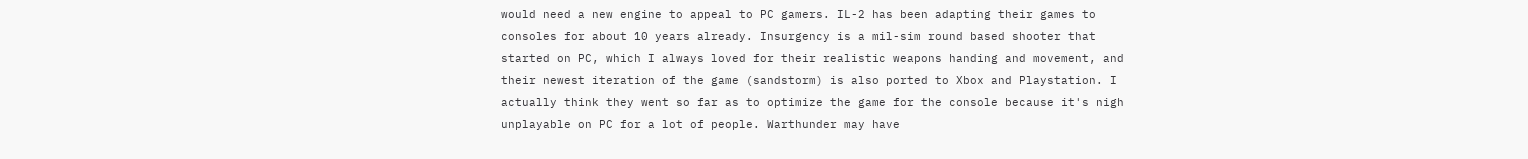would need a new engine to appeal to PC gamers. IL-2 has been adapting their games to consoles for about 10 years already. Insurgency is a mil-sim round based shooter that started on PC, which I always loved for their realistic weapons handing and movement, and their newest iteration of the game (sandstorm) is also ported to Xbox and Playstation. I actually think they went so far as to optimize the game for the console because it's nigh unplayable on PC for a lot of people. Warthunder may have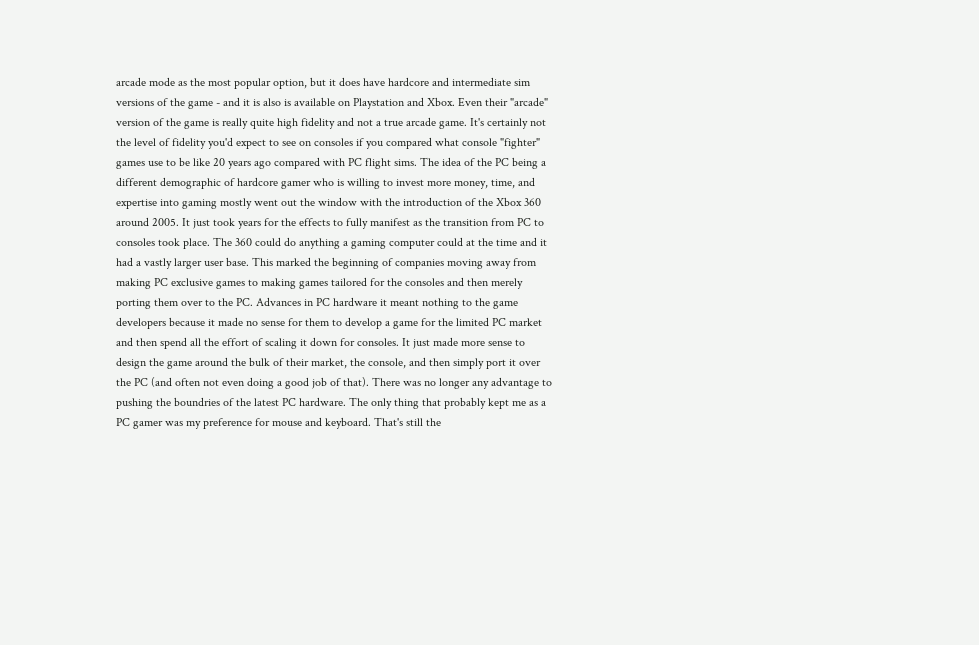arcade mode as the most popular option, but it does have hardcore and intermediate sim versions of the game - and it is also is available on Playstation and Xbox. Even their "arcade" version of the game is really quite high fidelity and not a true arcade game. It's certainly not the level of fidelity you'd expect to see on consoles if you compared what console "fighter" games use to be like 20 years ago compared with PC flight sims. The idea of the PC being a different demographic of hardcore gamer who is willing to invest more money, time, and expertise into gaming mostly went out the window with the introduction of the Xbox 360 around 2005. It just took years for the effects to fully manifest as the transition from PC to consoles took place. The 360 could do anything a gaming computer could at the time and it had a vastly larger user base. This marked the beginning of companies moving away from making PC exclusive games to making games tailored for the consoles and then merely porting them over to the PC. Advances in PC hardware it meant nothing to the game developers because it made no sense for them to develop a game for the limited PC market and then spend all the effort of scaling it down for consoles. It just made more sense to design the game around the bulk of their market, the console, and then simply port it over the PC (and often not even doing a good job of that). There was no longer any advantage to pushing the boundries of the latest PC hardware. The only thing that probably kept me as a PC gamer was my preference for mouse and keyboard. That's still the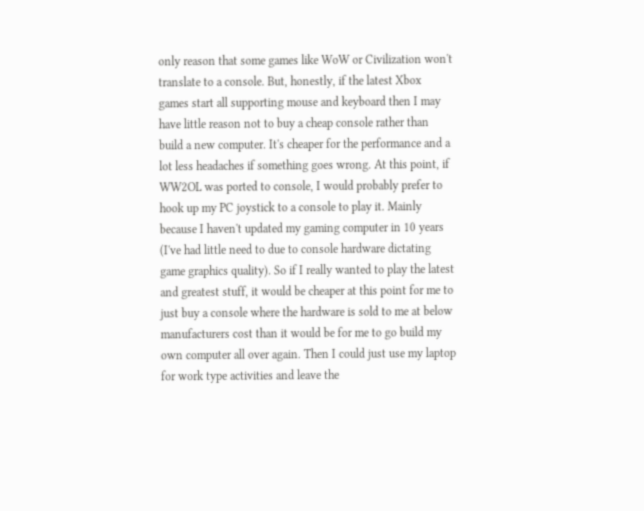only reason that some games like WoW or Civilization won't translate to a console. But, honestly, if the latest Xbox games start all supporting mouse and keyboard then I may have little reason not to buy a cheap console rather than build a new computer. It's cheaper for the performance and a lot less headaches if something goes wrong. At this point, if WW2OL was ported to console, I would probably prefer to hook up my PC joystick to a console to play it. Mainly because I haven't updated my gaming computer in 10 years (I've had little need to due to console hardware dictating game graphics quality). So if I really wanted to play the latest and greatest stuff, it would be cheaper at this point for me to just buy a console where the hardware is sold to me at below manufacturers cost than it would be for me to go build my own computer all over again. Then I could just use my laptop for work type activities and leave the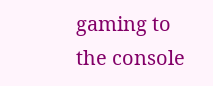gaming to the console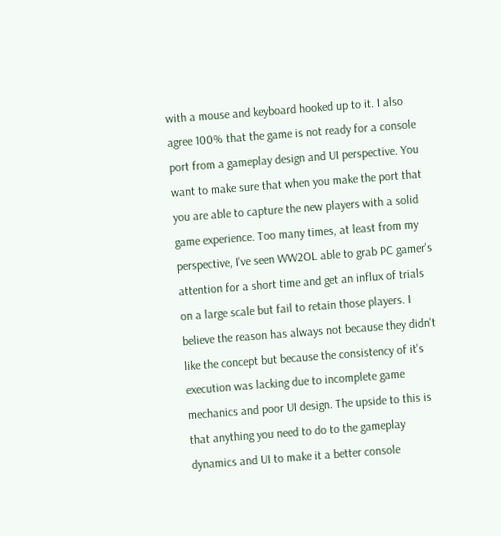with a mouse and keyboard hooked up to it. I also agree 100% that the game is not ready for a console port from a gameplay design and UI perspective. You want to make sure that when you make the port that you are able to capture the new players with a solid game experience. Too many times, at least from my perspective, I've seen WW2OL able to grab PC gamer's attention for a short time and get an influx of trials on a large scale but fail to retain those players. I believe the reason has always not because they didn't like the concept but because the consistency of it's execution was lacking due to incomplete game mechanics and poor UI design. The upside to this is that anything you need to do to the gameplay dynamics and UI to make it a better console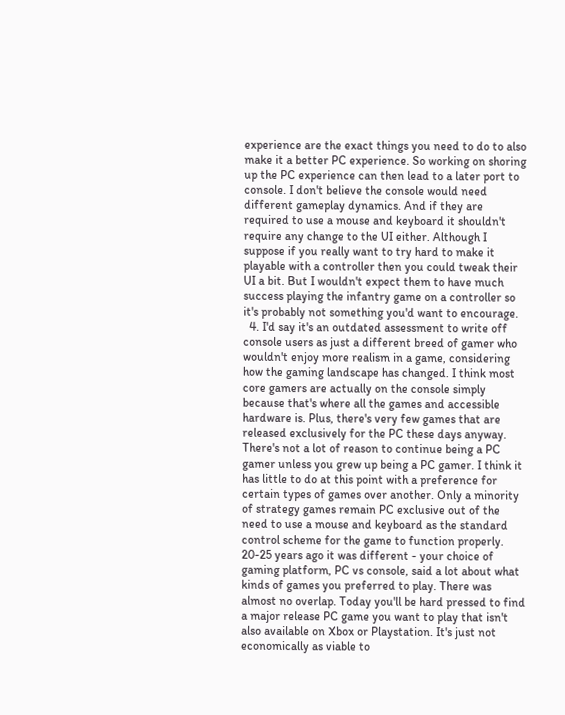experience are the exact things you need to do to also make it a better PC experience. So working on shoring up the PC experience can then lead to a later port to console. I don't believe the console would need different gameplay dynamics. And if they are required to use a mouse and keyboard it shouldn't require any change to the UI either. Although I suppose if you really want to try hard to make it playable with a controller then you could tweak their UI a bit. But I wouldn't expect them to have much success playing the infantry game on a controller so it's probably not something you'd want to encourage.
  4. I'd say it's an outdated assessment to write off console users as just a different breed of gamer who wouldn't enjoy more realism in a game, considering how the gaming landscape has changed. I think most core gamers are actually on the console simply because that's where all the games and accessible hardware is. Plus, there's very few games that are released exclusively for the PC these days anyway. There's not a lot of reason to continue being a PC gamer unless you grew up being a PC gamer. I think it has little to do at this point with a preference for certain types of games over another. Only a minority of strategy games remain PC exclusive out of the need to use a mouse and keyboard as the standard control scheme for the game to function properly. 20-25 years ago it was different - your choice of gaming platform, PC vs console, said a lot about what kinds of games you preferred to play. There was almost no overlap. Today you'll be hard pressed to find a major release PC game you want to play that isn't also available on Xbox or Playstation. It's just not economically as viable to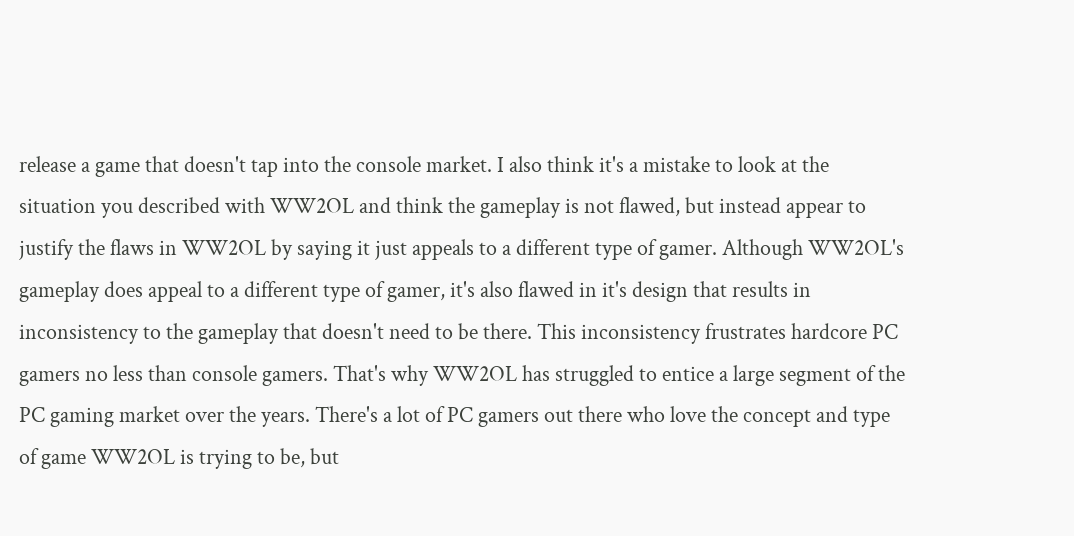release a game that doesn't tap into the console market. I also think it's a mistake to look at the situation you described with WW2OL and think the gameplay is not flawed, but instead appear to justify the flaws in WW2OL by saying it just appeals to a different type of gamer. Although WW2OL's gameplay does appeal to a different type of gamer, it's also flawed in it's design that results in inconsistency to the gameplay that doesn't need to be there. This inconsistency frustrates hardcore PC gamers no less than console gamers. That's why WW2OL has struggled to entice a large segment of the PC gaming market over the years. There's a lot of PC gamers out there who love the concept and type of game WW2OL is trying to be, but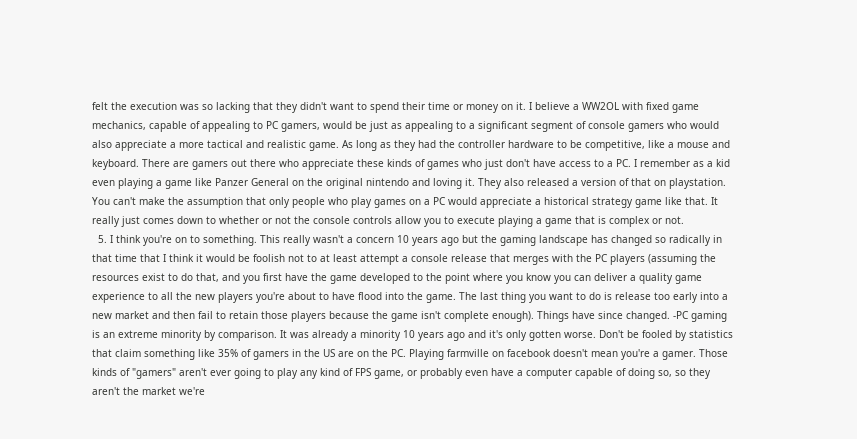felt the execution was so lacking that they didn't want to spend their time or money on it. I believe a WW2OL with fixed game mechanics, capable of appealing to PC gamers, would be just as appealing to a significant segment of console gamers who would also appreciate a more tactical and realistic game. As long as they had the controller hardware to be competitive, like a mouse and keyboard. There are gamers out there who appreciate these kinds of games who just don't have access to a PC. I remember as a kid even playing a game like Panzer General on the original nintendo and loving it. They also released a version of that on playstation. You can't make the assumption that only people who play games on a PC would appreciate a historical strategy game like that. It really just comes down to whether or not the console controls allow you to execute playing a game that is complex or not.
  5. I think you're on to something. This really wasn't a concern 10 years ago but the gaming landscape has changed so radically in that time that I think it would be foolish not to at least attempt a console release that merges with the PC players (assuming the resources exist to do that, and you first have the game developed to the point where you know you can deliver a quality game experience to all the new players you're about to have flood into the game. The last thing you want to do is release too early into a new market and then fail to retain those players because the game isn't complete enough). Things have since changed. -PC gaming is an extreme minority by comparison. It was already a minority 10 years ago and it's only gotten worse. Don't be fooled by statistics that claim something like 35% of gamers in the US are on the PC. Playing farmville on facebook doesn't mean you're a gamer. Those kinds of "gamers" aren't ever going to play any kind of FPS game, or probably even have a computer capable of doing so, so they aren't the market we're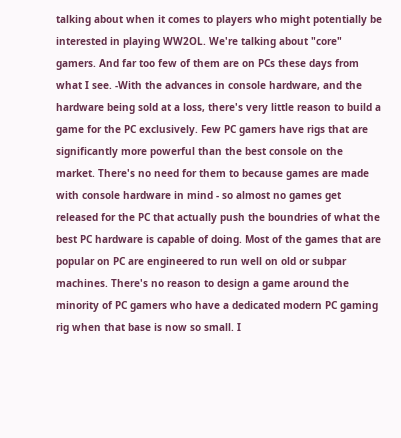talking about when it comes to players who might potentially be interested in playing WW2OL. We're talking about "core" gamers. And far too few of them are on PCs these days from what I see. -With the advances in console hardware, and the hardware being sold at a loss, there's very little reason to build a game for the PC exclusively. Few PC gamers have rigs that are significantly more powerful than the best console on the market. There's no need for them to because games are made with console hardware in mind - so almost no games get released for the PC that actually push the boundries of what the best PC hardware is capable of doing. Most of the games that are popular on PC are engineered to run well on old or subpar machines. There's no reason to design a game around the minority of PC gamers who have a dedicated modern PC gaming rig when that base is now so small. I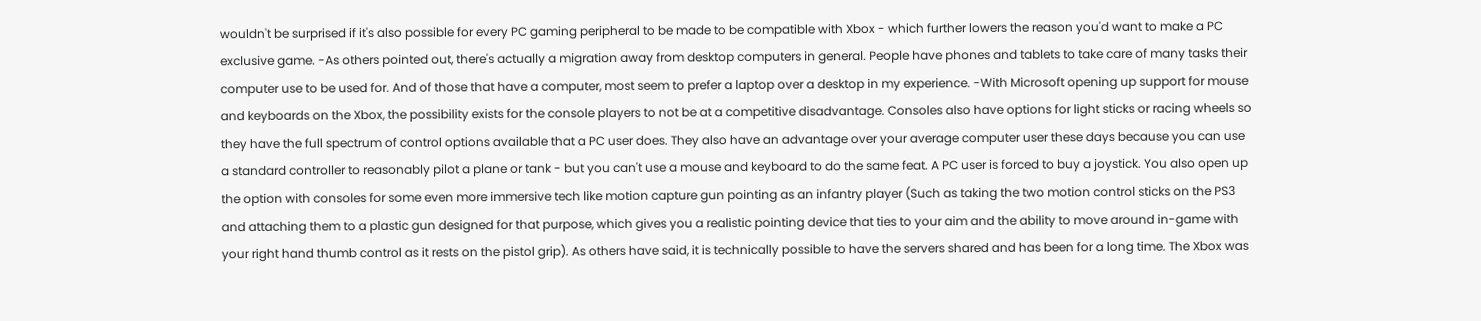wouldn't be surprised if it's also possible for every PC gaming peripheral to be made to be compatible with Xbox - which further lowers the reason you'd want to make a PC exclusive game. -As others pointed out, there's actually a migration away from desktop computers in general. People have phones and tablets to take care of many tasks their computer use to be used for. And of those that have a computer, most seem to prefer a laptop over a desktop in my experience. -With Microsoft opening up support for mouse and keyboards on the Xbox, the possibility exists for the console players to not be at a competitive disadvantage. Consoles also have options for light sticks or racing wheels so they have the full spectrum of control options available that a PC user does. They also have an advantage over your average computer user these days because you can use a standard controller to reasonably pilot a plane or tank - but you can't use a mouse and keyboard to do the same feat. A PC user is forced to buy a joystick. You also open up the option with consoles for some even more immersive tech like motion capture gun pointing as an infantry player (Such as taking the two motion control sticks on the PS3 and attaching them to a plastic gun designed for that purpose, which gives you a realistic pointing device that ties to your aim and the ability to move around in-game with your right hand thumb control as it rests on the pistol grip). As others have said, it is technically possible to have the servers shared and has been for a long time. The Xbox was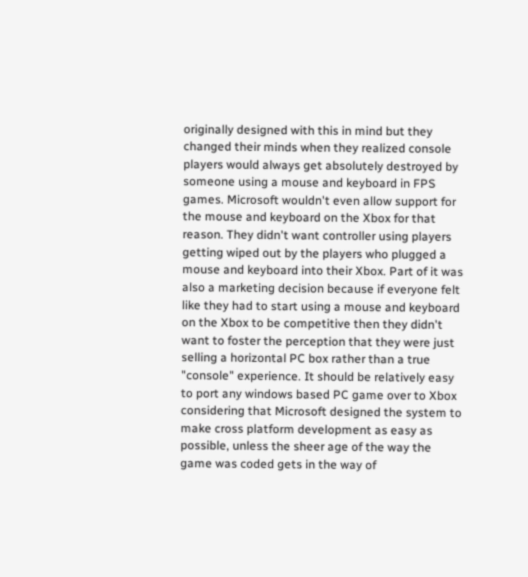originally designed with this in mind but they changed their minds when they realized console players would always get absolutely destroyed by someone using a mouse and keyboard in FPS games. Microsoft wouldn't even allow support for the mouse and keyboard on the Xbox for that reason. They didn't want controller using players getting wiped out by the players who plugged a mouse and keyboard into their Xbox. Part of it was also a marketing decision because if everyone felt like they had to start using a mouse and keyboard on the Xbox to be competitive then they didn't want to foster the perception that they were just selling a horizontal PC box rather than a true "console" experience. It should be relatively easy to port any windows based PC game over to Xbox considering that Microsoft designed the system to make cross platform development as easy as possible, unless the sheer age of the way the game was coded gets in the way of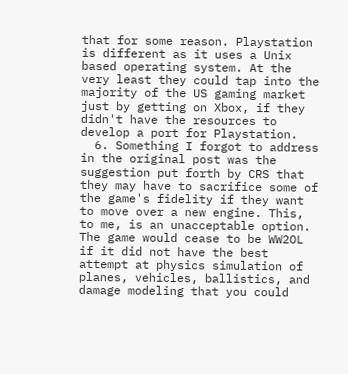that for some reason. Playstation is different as it uses a Unix based operating system. At the very least they could tap into the majority of the US gaming market just by getting on Xbox, if they didn't have the resources to develop a port for Playstation.
  6. Something I forgot to address in the original post was the suggestion put forth by CRS that they may have to sacrifice some of the game's fidelity if they want to move over a new engine. This, to me, is an unacceptable option. The game would cease to be WW2OL if it did not have the best attempt at physics simulation of planes, vehicles, ballistics, and damage modeling that you could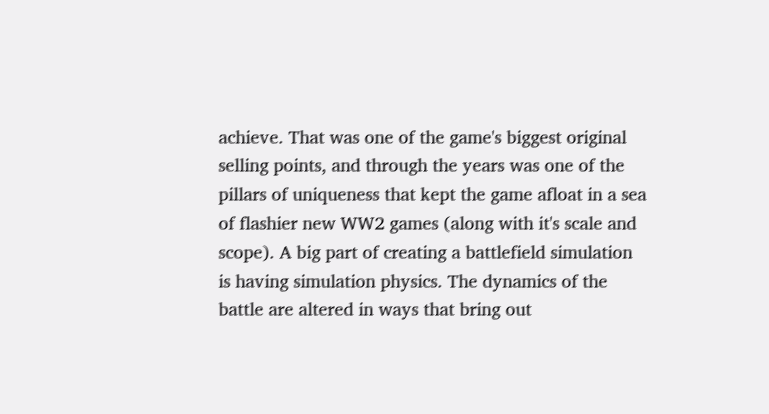achieve. That was one of the game's biggest original selling points, and through the years was one of the pillars of uniqueness that kept the game afloat in a sea of flashier new WW2 games (along with it's scale and scope). A big part of creating a battlefield simulation is having simulation physics. The dynamics of the battle are altered in ways that bring out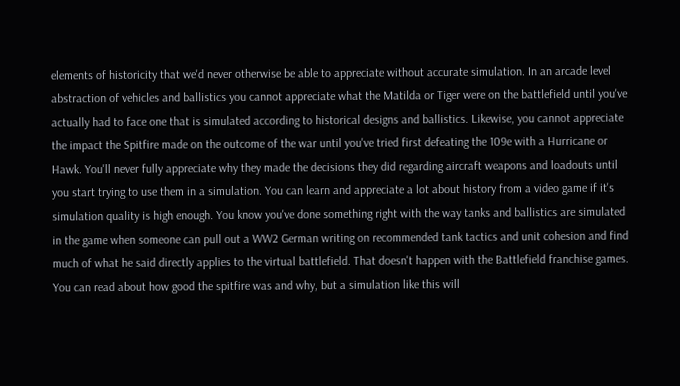elements of historicity that we'd never otherwise be able to appreciate without accurate simulation. In an arcade level abstraction of vehicles and ballistics you cannot appreciate what the Matilda or Tiger were on the battlefield until you've actually had to face one that is simulated according to historical designs and ballistics. Likewise, you cannot appreciate the impact the Spitfire made on the outcome of the war until you've tried first defeating the 109e with a Hurricane or Hawk. You'll never fully appreciate why they made the decisions they did regarding aircraft weapons and loadouts until you start trying to use them in a simulation. You can learn and appreciate a lot about history from a video game if it's simulation quality is high enough. You know you've done something right with the way tanks and ballistics are simulated in the game when someone can pull out a WW2 German writing on recommended tank tactics and unit cohesion and find much of what he said directly applies to the virtual battlefield. That doesn't happen with the Battlefield franchise games. You can read about how good the spitfire was and why, but a simulation like this will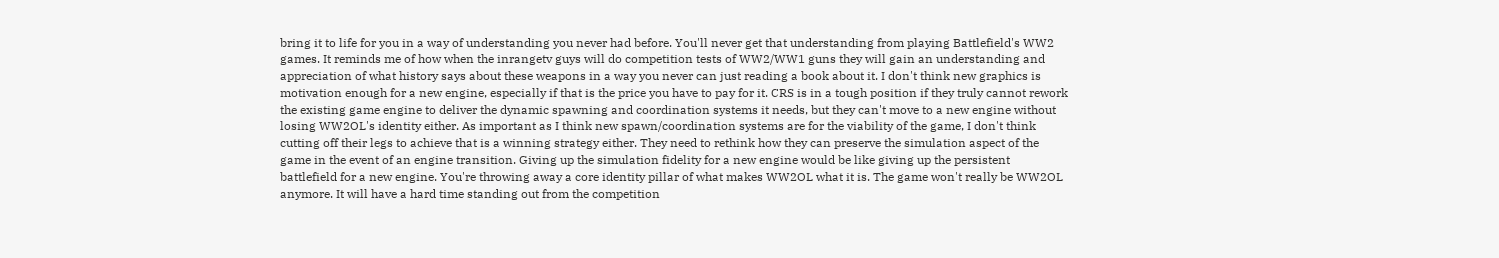bring it to life for you in a way of understanding you never had before. You'll never get that understanding from playing Battlefield's WW2 games. It reminds me of how when the inrangetv guys will do competition tests of WW2/WW1 guns they will gain an understanding and appreciation of what history says about these weapons in a way you never can just reading a book about it. I don't think new graphics is motivation enough for a new engine, especially if that is the price you have to pay for it. CRS is in a tough position if they truly cannot rework the existing game engine to deliver the dynamic spawning and coordination systems it needs, but they can't move to a new engine without losing WW2OL's identity either. As important as I think new spawn/coordination systems are for the viability of the game, I don't think cutting off their legs to achieve that is a winning strategy either. They need to rethink how they can preserve the simulation aspect of the game in the event of an engine transition. Giving up the simulation fidelity for a new engine would be like giving up the persistent battlefield for a new engine. You're throwing away a core identity pillar of what makes WW2OL what it is. The game won't really be WW2OL anymore. It will have a hard time standing out from the competition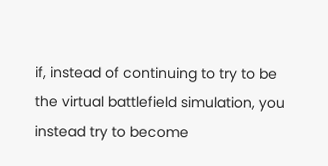if, instead of continuing to try to be the virtual battlefield simulation, you instead try to become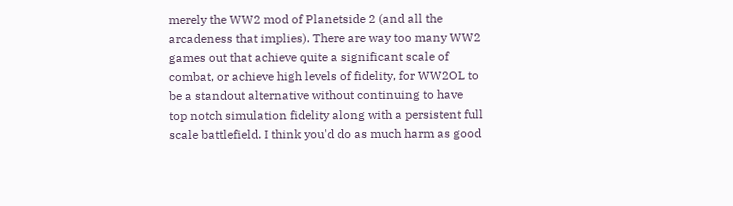merely the WW2 mod of Planetside 2 (and all the arcadeness that implies). There are way too many WW2 games out that achieve quite a significant scale of combat, or achieve high levels of fidelity, for WW2OL to be a standout alternative without continuing to have top notch simulation fidelity along with a persistent full scale battlefield. I think you'd do as much harm as good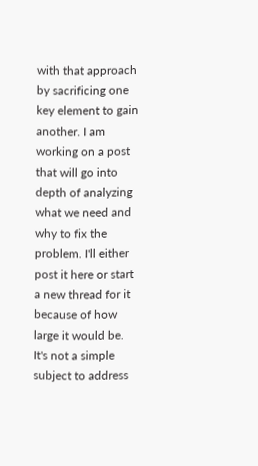with that approach by sacrificing one key element to gain another. I am working on a post that will go into depth of analyzing what we need and why to fix the problem. I'll either post it here or start a new thread for it because of how large it would be. It's not a simple subject to address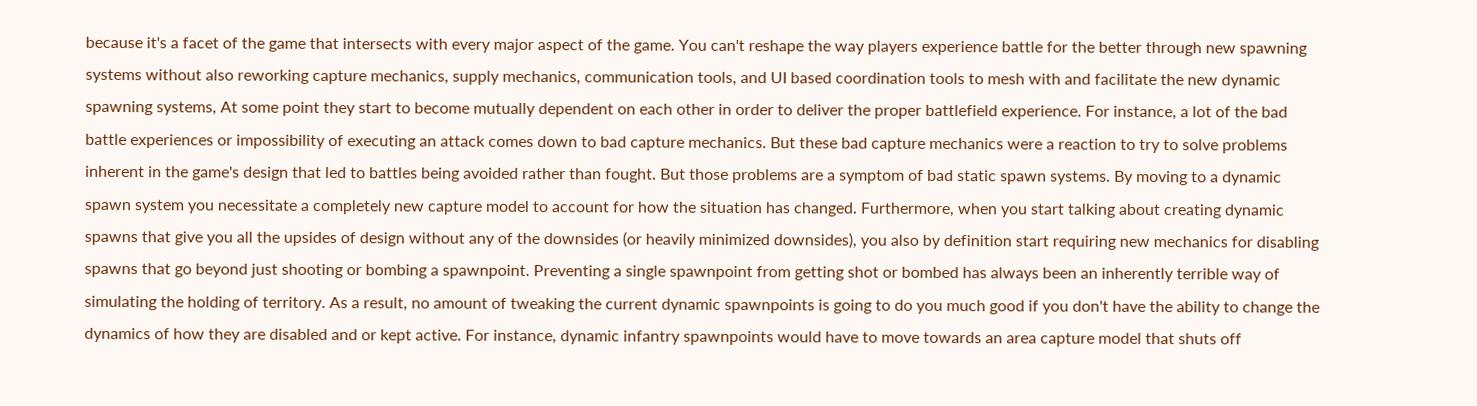because it's a facet of the game that intersects with every major aspect of the game. You can't reshape the way players experience battle for the better through new spawning systems without also reworking capture mechanics, supply mechanics, communication tools, and UI based coordination tools to mesh with and facilitate the new dynamic spawning systems, At some point they start to become mutually dependent on each other in order to deliver the proper battlefield experience. For instance, a lot of the bad battle experiences or impossibility of executing an attack comes down to bad capture mechanics. But these bad capture mechanics were a reaction to try to solve problems inherent in the game's design that led to battles being avoided rather than fought. But those problems are a symptom of bad static spawn systems. By moving to a dynamic spawn system you necessitate a completely new capture model to account for how the situation has changed. Furthermore, when you start talking about creating dynamic spawns that give you all the upsides of design without any of the downsides (or heavily minimized downsides), you also by definition start requiring new mechanics for disabling spawns that go beyond just shooting or bombing a spawnpoint. Preventing a single spawnpoint from getting shot or bombed has always been an inherently terrible way of simulating the holding of territory. As a result, no amount of tweaking the current dynamic spawnpoints is going to do you much good if you don't have the ability to change the dynamics of how they are disabled and or kept active. For instance, dynamic infantry spawnpoints would have to move towards an area capture model that shuts off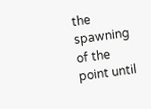the spawning of the point until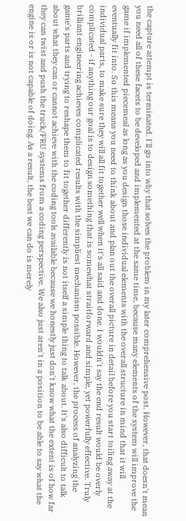the capture attempt is terminated. I'll go into why that solves the problem in my later comprehensive post. However, that doesn't mean you need all of these facets to be developed and implemented at the same time, because many elements of the system will improve the game if implemented piecemeal as long as you design those individual elements with the overall structure in mind that it will eventually fit into. So this means you need to think about and plan out the overall picture in detail before you start toiling away at the individual parts, to make sure they will all fit together well when it's all said and done. I wouldn't say the end result would be overly complicated - if anything our goal is to design something that is somewhat straitforward and simple, yet powerfully effective. Truly brilliant engineering achieves complicated results with the simpliest mechanism possible. However, the process of analyzing the game's parts and trying to reshape them to fit together differently is not itself a simple thing to talk about. It's also difficult to talk about what they can or cannot achieve with the coding tools available because we honestly just don't know what the extent is of how far they can twist and push the truck/FRU systems from a coding perspective. We also just aren't in a position to be able to say what the engine is or is not capable of doing. As a result, the best we can do is merely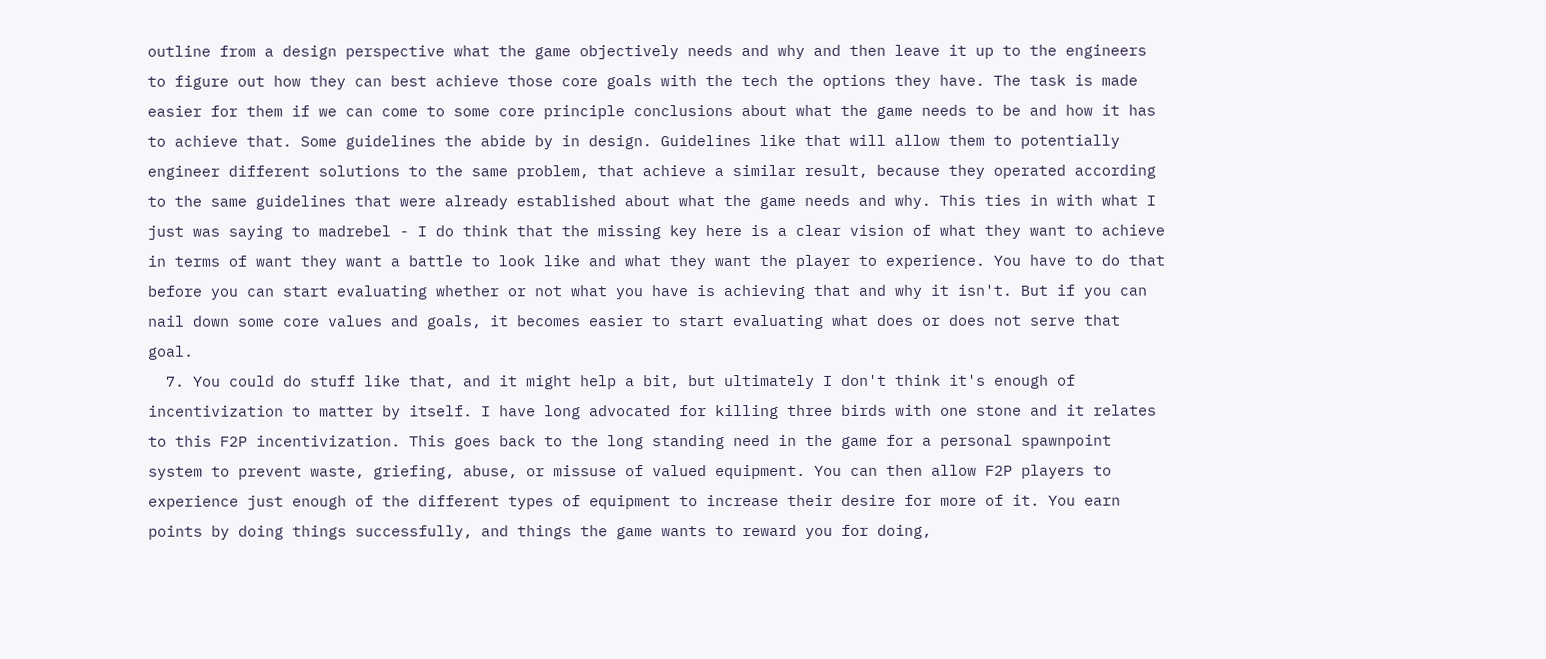outline from a design perspective what the game objectively needs and why and then leave it up to the engineers to figure out how they can best achieve those core goals with the tech the options they have. The task is made easier for them if we can come to some core principle conclusions about what the game needs to be and how it has to achieve that. Some guidelines the abide by in design. Guidelines like that will allow them to potentially engineer different solutions to the same problem, that achieve a similar result, because they operated according to the same guidelines that were already established about what the game needs and why. This ties in with what I just was saying to madrebel - I do think that the missing key here is a clear vision of what they want to achieve in terms of want they want a battle to look like and what they want the player to experience. You have to do that before you can start evaluating whether or not what you have is achieving that and why it isn't. But if you can nail down some core values and goals, it becomes easier to start evaluating what does or does not serve that goal.
  7. You could do stuff like that, and it might help a bit, but ultimately I don't think it's enough of incentivization to matter by itself. I have long advocated for killing three birds with one stone and it relates to this F2P incentivization. This goes back to the long standing need in the game for a personal spawnpoint system to prevent waste, griefing, abuse, or missuse of valued equipment. You can then allow F2P players to experience just enough of the different types of equipment to increase their desire for more of it. You earn points by doing things successfully, and things the game wants to reward you for doing,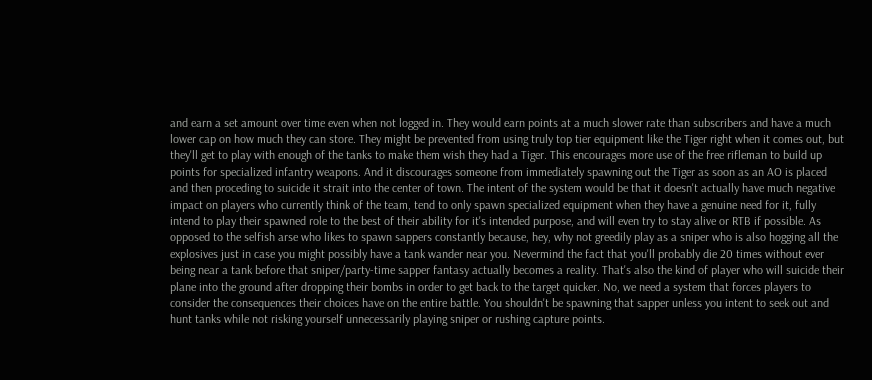and earn a set amount over time even when not logged in. They would earn points at a much slower rate than subscribers and have a much lower cap on how much they can store. They might be prevented from using truly top tier equipment like the Tiger right when it comes out, but they'll get to play with enough of the tanks to make them wish they had a Tiger. This encourages more use of the free rifleman to build up points for specialized infantry weapons. And it discourages someone from immediately spawning out the Tiger as soon as an AO is placed and then proceding to suicide it strait into the center of town. The intent of the system would be that it doesn't actually have much negative impact on players who currently think of the team, tend to only spawn specialized equipment when they have a genuine need for it, fully intend to play their spawned role to the best of their ability for it's intended purpose, and will even try to stay alive or RTB if possible. As opposed to the selfish arse who likes to spawn sappers constantly because, hey, why not greedily play as a sniper who is also hogging all the explosives just in case you might possibly have a tank wander near you. Nevermind the fact that you'll probably die 20 times without ever being near a tank before that sniper/party-time sapper fantasy actually becomes a reality. That's also the kind of player who will suicide their plane into the ground after dropping their bombs in order to get back to the target quicker. No, we need a system that forces players to consider the consequences their choices have on the entire battle. You shouldn't be spawning that sapper unless you intent to seek out and hunt tanks while not risking yourself unnecessarily playing sniper or rushing capture points.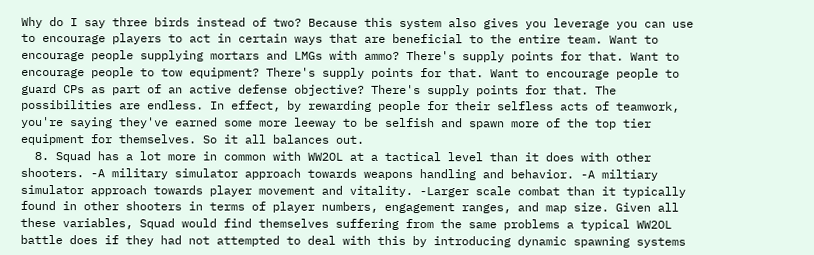Why do I say three birds instead of two? Because this system also gives you leverage you can use to encourage players to act in certain ways that are beneficial to the entire team. Want to encourage people supplying mortars and LMGs with ammo? There's supply points for that. Want to encourage people to tow equipment? There's supply points for that. Want to encourage people to guard CPs as part of an active defense objective? There's supply points for that. The possibilities are endless. In effect, by rewarding people for their selfless acts of teamwork, you're saying they've earned some more leeway to be selfish and spawn more of the top tier equipment for themselves. So it all balances out.
  8. Squad has a lot more in common with WW2OL at a tactical level than it does with other shooters. -A military simulator approach towards weapons handling and behavior. -A miltiary simulator approach towards player movement and vitality. -Larger scale combat than it typically found in other shooters in terms of player numbers, engagement ranges, and map size. Given all these variables, Squad would find themselves suffering from the same problems a typical WW2OL battle does if they had not attempted to deal with this by introducing dynamic spawning systems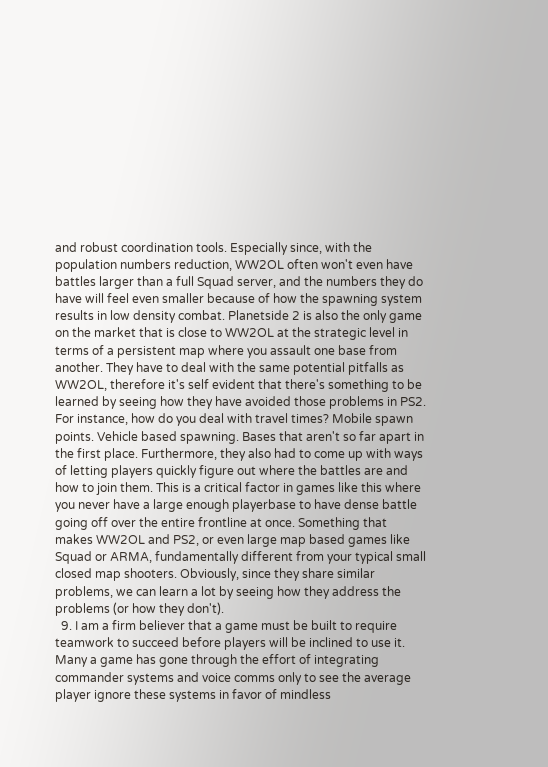and robust coordination tools. Especially since, with the population numbers reduction, WW2OL often won't even have battles larger than a full Squad server, and the numbers they do have will feel even smaller because of how the spawning system results in low density combat. Planetside 2 is also the only game on the market that is close to WW2OL at the strategic level in terms of a persistent map where you assault one base from another. They have to deal with the same potential pitfalls as WW2OL, therefore it's self evident that there's something to be learned by seeing how they have avoided those problems in PS2. For instance, how do you deal with travel times? Mobile spawn points. Vehicle based spawning. Bases that aren't so far apart in the first place. Furthermore, they also had to come up with ways of letting players quickly figure out where the battles are and how to join them. This is a critical factor in games like this where you never have a large enough playerbase to have dense battle going off over the entire frontline at once. Something that makes WW2OL and PS2, or even large map based games like Squad or ARMA, fundamentally different from your typical small closed map shooters. Obviously, since they share similar problems, we can learn a lot by seeing how they address the problems (or how they don't).
  9. I am a firm believer that a game must be built to require teamwork to succeed before players will be inclined to use it. Many a game has gone through the effort of integrating commander systems and voice comms only to see the average player ignore these systems in favor of mindless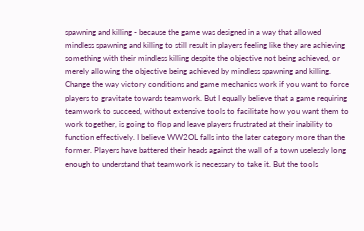spawning and killing - because the game was designed in a way that allowed mindless spawning and killing to still result in players feeling like they are achieving something with their mindless killing despite the objective not being achieved, or merely allowing the objective being achieved by mindless spawning and killing. Change the way victory conditions and game mechanics work if you want to force players to gravitate towards teamwork. But I equally believe that a game requiring teamwork to succeed, without extensive tools to facilitate how you want them to work together, is going to flop and leave players frustrated at their inability to function effectively. I believe WW2OL falls into the later category more than the former. Players have battered their heads against the wall of a town uselessly long enough to understand that teamwork is necessary to take it. But the tools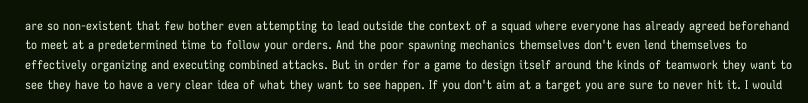are so non-existent that few bother even attempting to lead outside the context of a squad where everyone has already agreed beforehand to meet at a predetermined time to follow your orders. And the poor spawning mechanics themselves don't even lend themselves to effectively organizing and executing combined attacks. But in order for a game to design itself around the kinds of teamwork they want to see they have to have a very clear idea of what they want to see happen. If you don't aim at a target you are sure to never hit it. I would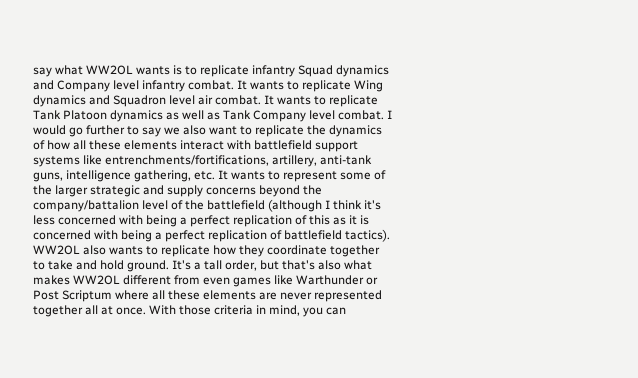say what WW2OL wants is to replicate infantry Squad dynamics and Company level infantry combat. It wants to replicate Wing dynamics and Squadron level air combat. It wants to replicate Tank Platoon dynamics as well as Tank Company level combat. I would go further to say we also want to replicate the dynamics of how all these elements interact with battlefield support systems like entrenchments/fortifications, artillery, anti-tank guns, intelligence gathering, etc. It wants to represent some of the larger strategic and supply concerns beyond the company/battalion level of the battlefield (although I think it's less concerned with being a perfect replication of this as it is concerned with being a perfect replication of battlefield tactics). WW2OL also wants to replicate how they coordinate together to take and hold ground. It's a tall order, but that's also what makes WW2OL different from even games like Warthunder or Post Scriptum where all these elements are never represented together all at once. With those criteria in mind, you can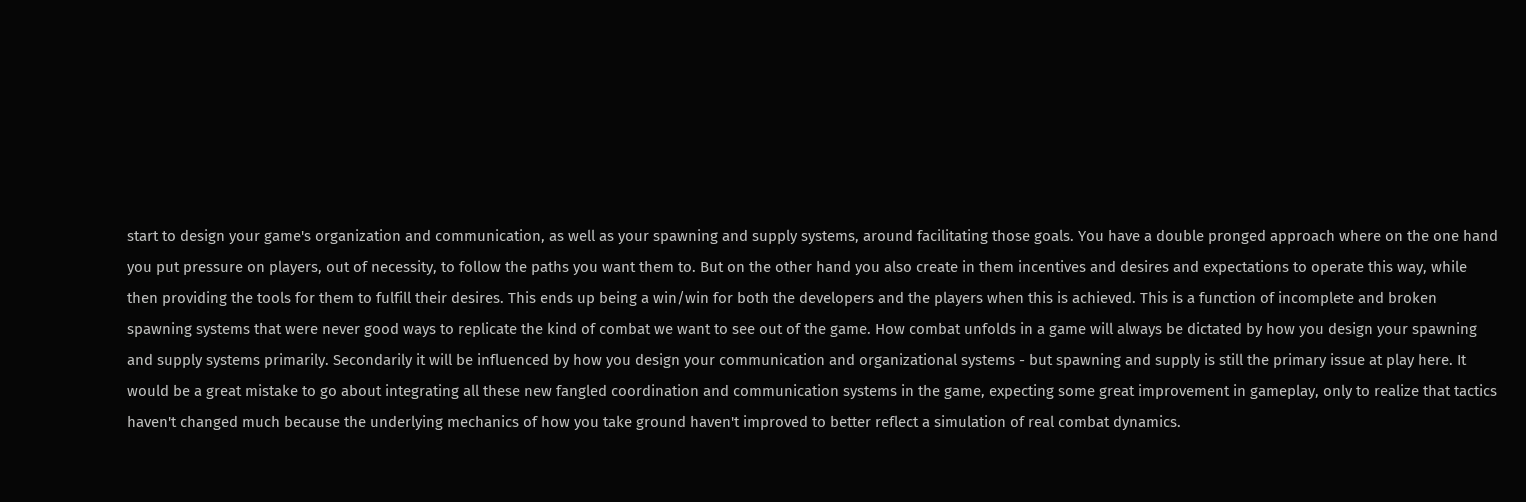start to design your game's organization and communication, as well as your spawning and supply systems, around facilitating those goals. You have a double pronged approach where on the one hand you put pressure on players, out of necessity, to follow the paths you want them to. But on the other hand you also create in them incentives and desires and expectations to operate this way, while then providing the tools for them to fulfill their desires. This ends up being a win/win for both the developers and the players when this is achieved. This is a function of incomplete and broken spawning systems that were never good ways to replicate the kind of combat we want to see out of the game. How combat unfolds in a game will always be dictated by how you design your spawning and supply systems primarily. Secondarily it will be influenced by how you design your communication and organizational systems - but spawning and supply is still the primary issue at play here. It would be a great mistake to go about integrating all these new fangled coordination and communication systems in the game, expecting some great improvement in gameplay, only to realize that tactics haven't changed much because the underlying mechanics of how you take ground haven't improved to better reflect a simulation of real combat dynamics.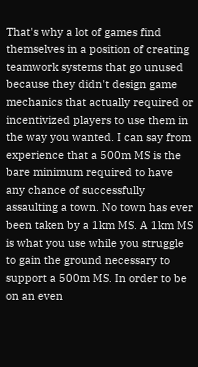That's why a lot of games find themselves in a position of creating teamwork systems that go unused because they didn't design game mechanics that actually required or incentivized players to use them in the way you wanted. I can say from experience that a 500m MS is the bare minimum required to have any chance of successfully assaulting a town. No town has ever been taken by a 1km MS. A 1km MS is what you use while you struggle to gain the ground necessary to support a 500m MS. In order to be on an even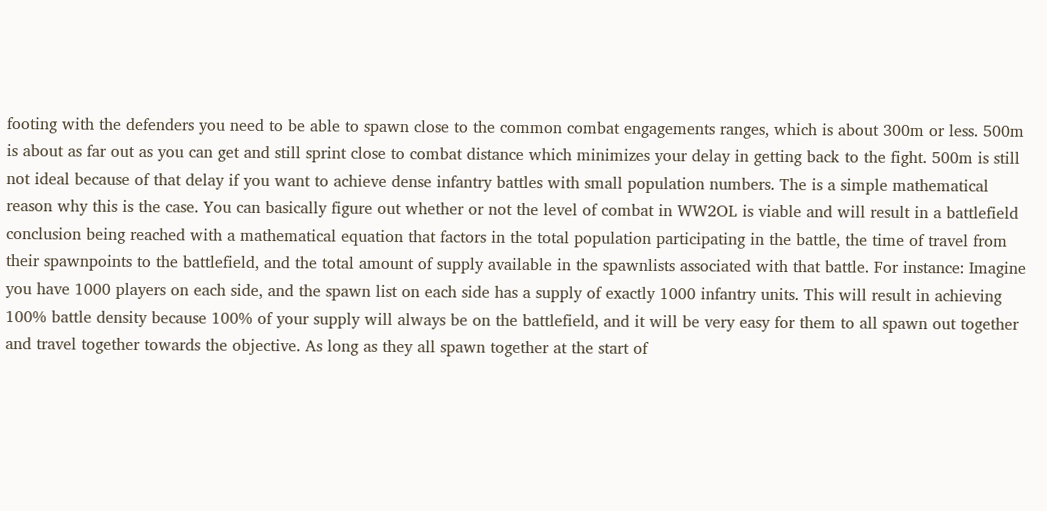footing with the defenders you need to be able to spawn close to the common combat engagements ranges, which is about 300m or less. 500m is about as far out as you can get and still sprint close to combat distance which minimizes your delay in getting back to the fight. 500m is still not ideal because of that delay if you want to achieve dense infantry battles with small population numbers. The is a simple mathematical reason why this is the case. You can basically figure out whether or not the level of combat in WW2OL is viable and will result in a battlefield conclusion being reached with a mathematical equation that factors in the total population participating in the battle, the time of travel from their spawnpoints to the battlefield, and the total amount of supply available in the spawnlists associated with that battle. For instance: Imagine you have 1000 players on each side, and the spawn list on each side has a supply of exactly 1000 infantry units. This will result in achieving 100% battle density because 100% of your supply will always be on the battlefield, and it will be very easy for them to all spawn out together and travel together towards the objective. As long as they all spawn together at the start of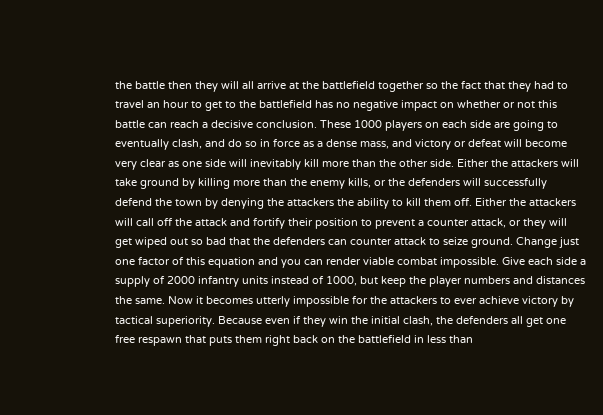the battle then they will all arrive at the battlefield together so the fact that they had to travel an hour to get to the battlefield has no negative impact on whether or not this battle can reach a decisive conclusion. These 1000 players on each side are going to eventually clash, and do so in force as a dense mass, and victory or defeat will become very clear as one side will inevitably kill more than the other side. Either the attackers will take ground by killing more than the enemy kills, or the defenders will successfully defend the town by denying the attackers the ability to kill them off. Either the attackers will call off the attack and fortify their position to prevent a counter attack, or they will get wiped out so bad that the defenders can counter attack to seize ground. Change just one factor of this equation and you can render viable combat impossible. Give each side a supply of 2000 infantry units instead of 1000, but keep the player numbers and distances the same. Now it becomes utterly impossible for the attackers to ever achieve victory by tactical superiority. Because even if they win the initial clash, the defenders all get one free respawn that puts them right back on the battlefield in less than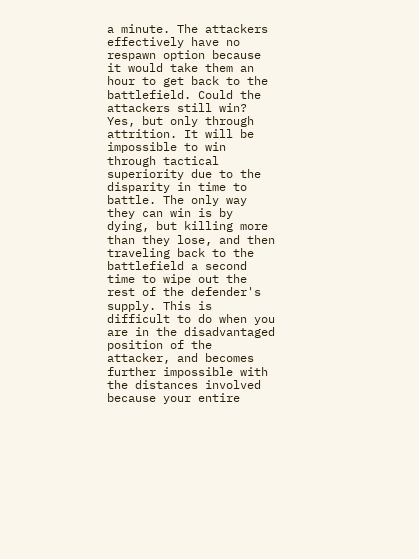a minute. The attackers effectively have no respawn option because it would take them an hour to get back to the battlefield. Could the attackers still win? Yes, but only through attrition. It will be impossible to win through tactical superiority due to the disparity in time to battle. The only way they can win is by dying, but killing more than they lose, and then traveling back to the battlefield a second time to wipe out the rest of the defender's supply. This is difficult to do when you are in the disadvantaged position of the attacker, and becomes further impossible with the distances involved because your entire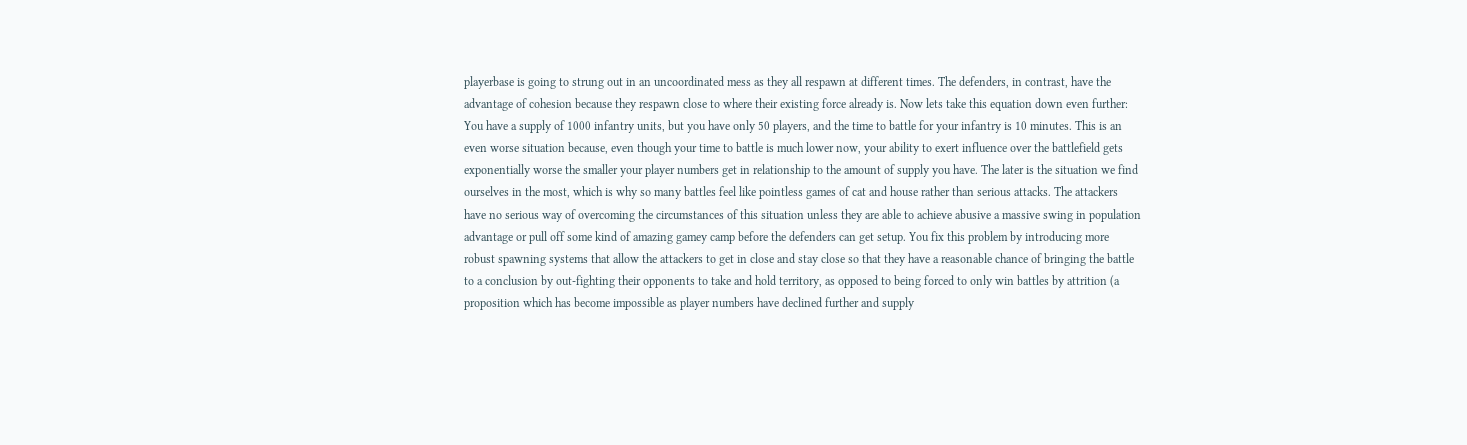playerbase is going to strung out in an uncoordinated mess as they all respawn at different times. The defenders, in contrast, have the advantage of cohesion because they respawn close to where their existing force already is. Now lets take this equation down even further: You have a supply of 1000 infantry units, but you have only 50 players, and the time to battle for your infantry is 10 minutes. This is an even worse situation because, even though your time to battle is much lower now, your ability to exert influence over the battlefield gets exponentially worse the smaller your player numbers get in relationship to the amount of supply you have. The later is the situation we find ourselves in the most, which is why so many battles feel like pointless games of cat and house rather than serious attacks. The attackers have no serious way of overcoming the circumstances of this situation unless they are able to achieve abusive a massive swing in population advantage or pull off some kind of amazing gamey camp before the defenders can get setup. You fix this problem by introducing more robust spawning systems that allow the attackers to get in close and stay close so that they have a reasonable chance of bringing the battle to a conclusion by out-fighting their opponents to take and hold territory, as opposed to being forced to only win battles by attrition (a proposition which has become impossible as player numbers have declined further and supply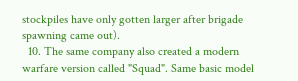stockpiles have only gotten larger after brigade spawning came out).
  10. The same company also created a modern warfare version called "Squad". Same basic model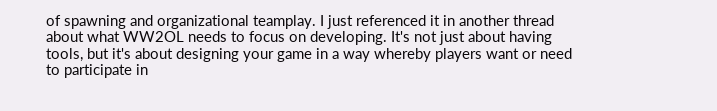of spawning and organizational teamplay. I just referenced it in another thread about what WW2OL needs to focus on developing. It's not just about having tools, but it's about designing your game in a way whereby players want or need to participate in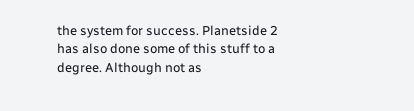the system for success. Planetside 2 has also done some of this stuff to a degree. Although not as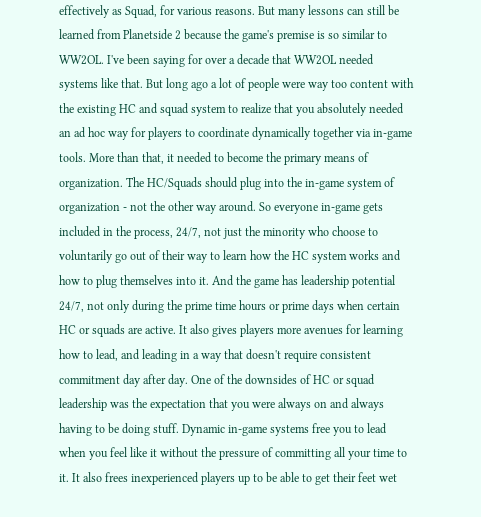effectively as Squad, for various reasons. But many lessons can still be learned from Planetside 2 because the game's premise is so similar to WW2OL. I've been saying for over a decade that WW2OL needed systems like that. But long ago a lot of people were way too content with the existing HC and squad system to realize that you absolutely needed an ad hoc way for players to coordinate dynamically together via in-game tools. More than that, it needed to become the primary means of organization. The HC/Squads should plug into the in-game system of organization - not the other way around. So everyone in-game gets included in the process, 24/7, not just the minority who choose to voluntarily go out of their way to learn how the HC system works and how to plug themselves into it. And the game has leadership potential 24/7, not only during the prime time hours or prime days when certain HC or squads are active. It also gives players more avenues for learning how to lead, and leading in a way that doesn't require consistent commitment day after day. One of the downsides of HC or squad leadership was the expectation that you were always on and always having to be doing stuff. Dynamic in-game systems free you to lead when you feel like it without the pressure of committing all your time to it. It also frees inexperienced players up to be able to get their feet wet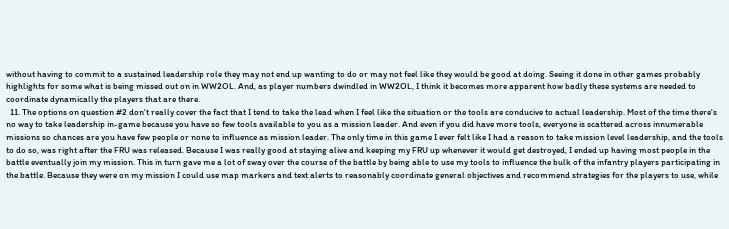without having to commit to a sustained leadership role they may not end up wanting to do or may not feel like they would be good at doing. Seeing it done in other games probably highlights for some what is being missed out on in WW2OL. And, as player numbers dwindled in WW2OL, I think it becomes more apparent how badly these systems are needed to coordinate dynamically the players that are there.
  11. The options on question #2 don't really cover the fact that I tend to take the lead when I feel like the situation or the tools are conducive to actual leadership. Most of the time there's no way to take leadership in-game because you have so few tools available to you as a mission leader. And even if you did have more tools, everyone is scattered across innumerable missions so chances are you have few people or none to influence as mission leader. The only time in this game I ever felt like I had a reason to take mission level leadership, and the tools to do so, was right after the FRU was released. Because I was really good at staying alive and keeping my FRU up whenever it would get destroyed, I ended up having most people in the battle eventually join my mission. This in turn gave me a lot of sway over the course of the battle by being able to use my tools to influence the bulk of the infantry players participating in the battle. Because they were on my mission I could use map markers and text alerts to reasonably coordinate general objectives and recommend strategies for the players to use, while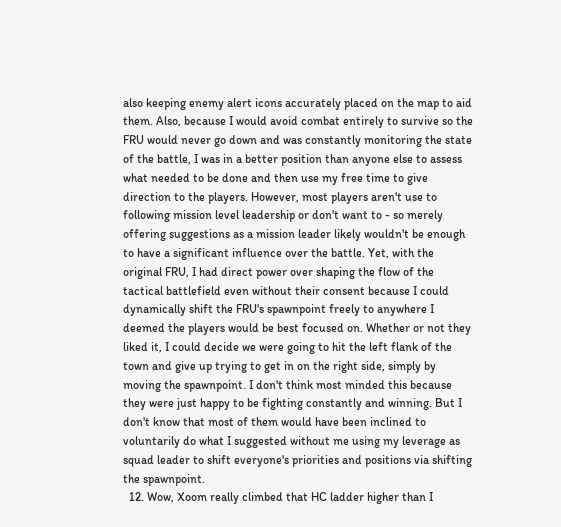also keeping enemy alert icons accurately placed on the map to aid them. Also, because I would avoid combat entirely to survive so the FRU would never go down and was constantly monitoring the state of the battle, I was in a better position than anyone else to assess what needed to be done and then use my free time to give direction to the players. However, most players aren't use to following mission level leadership or don't want to - so merely offering suggestions as a mission leader likely wouldn't be enough to have a significant influence over the battle. Yet, with the original FRU, I had direct power over shaping the flow of the tactical battlefield even without their consent because I could dynamically shift the FRU's spawnpoint freely to anywhere I deemed the players would be best focused on. Whether or not they liked it, I could decide we were going to hit the left flank of the town and give up trying to get in on the right side, simply by moving the spawnpoint. I don't think most minded this because they were just happy to be fighting constantly and winning. But I don't know that most of them would have been inclined to voluntarily do what I suggested without me using my leverage as squad leader to shift everyone's priorities and positions via shifting the spawnpoint.
  12. Wow, Xoom really climbed that HC ladder higher than I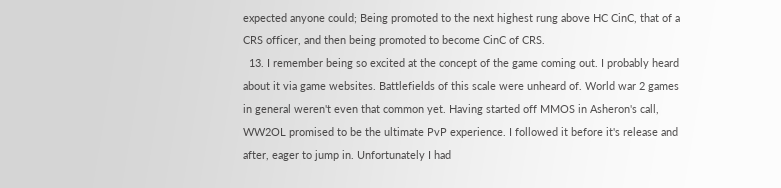expected anyone could; Being promoted to the next highest rung above HC CinC, that of a CRS officer, and then being promoted to become CinC of CRS.
  13. I remember being so excited at the concept of the game coming out. I probably heard about it via game websites. Battlefields of this scale were unheard of. World war 2 games in general weren't even that common yet. Having started off MMOS in Asheron's call, WW2OL promised to be the ultimate PvP experience. I followed it before it's release and after, eager to jump in. Unfortunately I had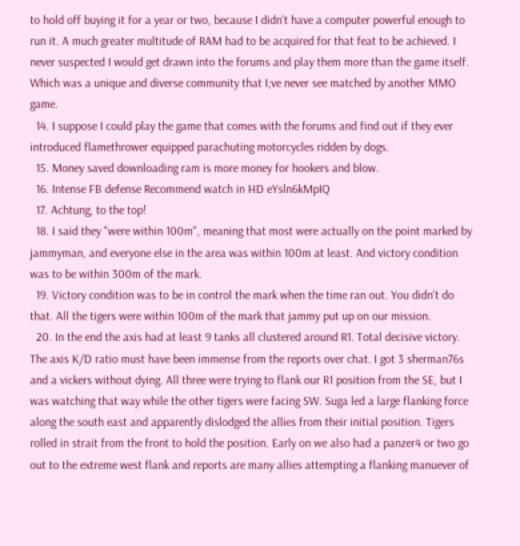to hold off buying it for a year or two, because I didn't have a computer powerful enough to run it. A much greater multitude of RAM had to be acquired for that feat to be achieved. I never suspected I would get drawn into the forums and play them more than the game itself. Which was a unique and diverse community that I;ve never see matched by another MMO game.
  14. I suppose I could play the game that comes with the forums and find out if they ever introduced flamethrower equipped parachuting motorcycles ridden by dogs.
  15. Money saved downloading ram is more money for hookers and blow.
  16. Intense FB defense Recommend watch in HD eYsln6kMpIQ
  17. Achtung, to the top!
  18. I said they "were within 100m", meaning that most were actually on the point marked by jammyman, and everyone else in the area was within 100m at least. And victory condition was to be within 300m of the mark.
  19. Victory condition was to be in control the mark when the time ran out. You didn't do that. All the tigers were within 100m of the mark that jammy put up on our mission.
  20. In the end the axis had at least 9 tanks all clustered around R1. Total decisive victory. The axis K/D ratio must have been immense from the reports over chat. I got 3 sherman76s and a vickers without dying. All three were trying to flank our R1 position from the SE, but I was watching that way while the other tigers were facing SW. Suga led a large flanking force along the south east and apparently dislodged the allies from their initial position. Tigers rolled in strait from the front to hold the position. Early on we also had a panzer4 or two go out to the extreme west flank and reports are many allies attempting a flanking manuever of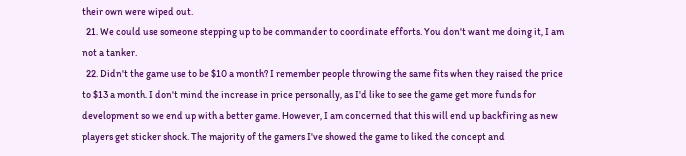their own were wiped out.
  21. We could use someone stepping up to be commander to coordinate efforts. You don't want me doing it, I am not a tanker.
  22. Didn't the game use to be $10 a month? I remember people throwing the same fits when they raised the price to $13 a month. I don't mind the increase in price personally, as I'd like to see the game get more funds for development so we end up with a better game. However, I am concerned that this will end up backfiring as new players get sticker shock. The majority of the gamers I've showed the game to liked the concept and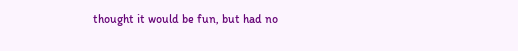thought it would be fun, but had no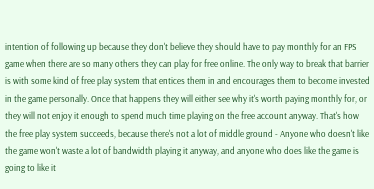intention of following up because they don't believe they should have to pay monthly for an FPS game when there are so many others they can play for free online. The only way to break that barrier is with some kind of free play system that entices them in and encourages them to become invested in the game personally. Once that happens they will either see why it's worth paying monthly for, or they will not enjoy it enough to spend much time playing on the free account anyway. That's how the free play system succeeds, because there's not a lot of middle ground - Anyone who doesn't like the game won't waste a lot of bandwidth playing it anyway, and anyone who does like the game is going to like it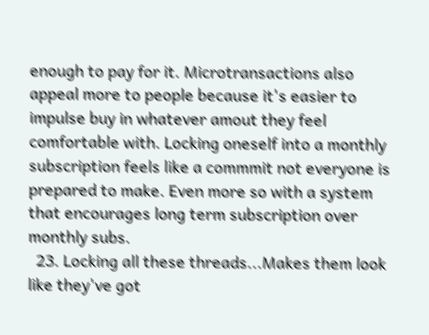enough to pay for it. Microtransactions also appeal more to people because it's easier to impulse buy in whatever amout they feel comfortable with. Locking oneself into a monthly subscription feels like a commmit not everyone is prepared to make. Even more so with a system that encourages long term subscription over monthly subs.
  23. Locking all these threads...Makes them look like they've got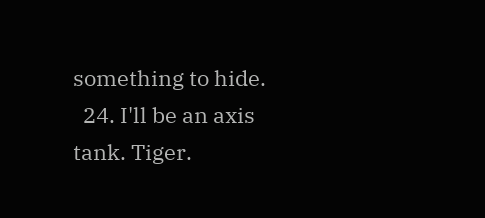something to hide.
  24. I'll be an axis tank. Tiger.